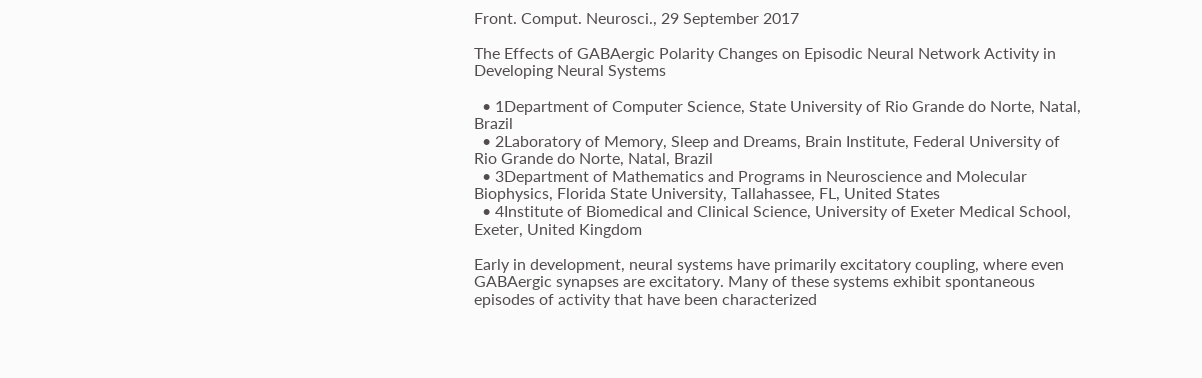Front. Comput. Neurosci., 29 September 2017

The Effects of GABAergic Polarity Changes on Episodic Neural Network Activity in Developing Neural Systems

  • 1Department of Computer Science, State University of Rio Grande do Norte, Natal, Brazil
  • 2Laboratory of Memory, Sleep and Dreams, Brain Institute, Federal University of Rio Grande do Norte, Natal, Brazil
  • 3Department of Mathematics and Programs in Neuroscience and Molecular Biophysics, Florida State University, Tallahassee, FL, United States
  • 4Institute of Biomedical and Clinical Science, University of Exeter Medical School, Exeter, United Kingdom

Early in development, neural systems have primarily excitatory coupling, where even GABAergic synapses are excitatory. Many of these systems exhibit spontaneous episodes of activity that have been characterized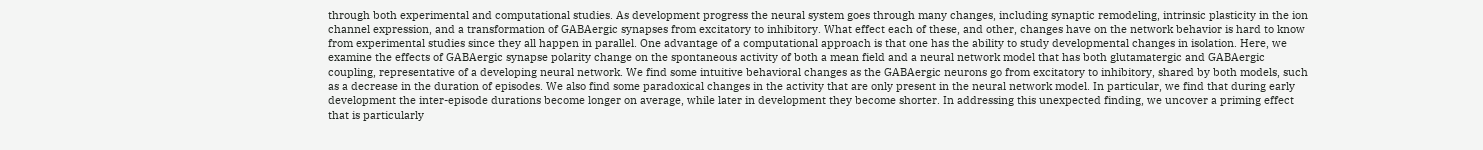through both experimental and computational studies. As development progress the neural system goes through many changes, including synaptic remodeling, intrinsic plasticity in the ion channel expression, and a transformation of GABAergic synapses from excitatory to inhibitory. What effect each of these, and other, changes have on the network behavior is hard to know from experimental studies since they all happen in parallel. One advantage of a computational approach is that one has the ability to study developmental changes in isolation. Here, we examine the effects of GABAergic synapse polarity change on the spontaneous activity of both a mean field and a neural network model that has both glutamatergic and GABAergic coupling, representative of a developing neural network. We find some intuitive behavioral changes as the GABAergic neurons go from excitatory to inhibitory, shared by both models, such as a decrease in the duration of episodes. We also find some paradoxical changes in the activity that are only present in the neural network model. In particular, we find that during early development the inter-episode durations become longer on average, while later in development they become shorter. In addressing this unexpected finding, we uncover a priming effect that is particularly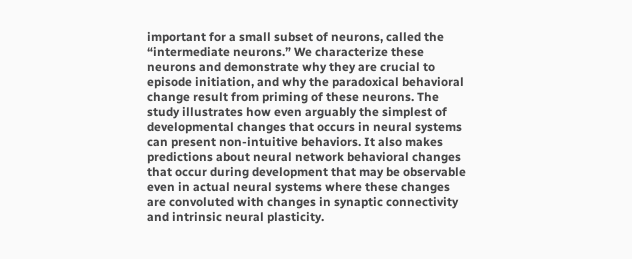important for a small subset of neurons, called the “intermediate neurons.” We characterize these neurons and demonstrate why they are crucial to episode initiation, and why the paradoxical behavioral change result from priming of these neurons. The study illustrates how even arguably the simplest of developmental changes that occurs in neural systems can present non-intuitive behaviors. It also makes predictions about neural network behavioral changes that occur during development that may be observable even in actual neural systems where these changes are convoluted with changes in synaptic connectivity and intrinsic neural plasticity.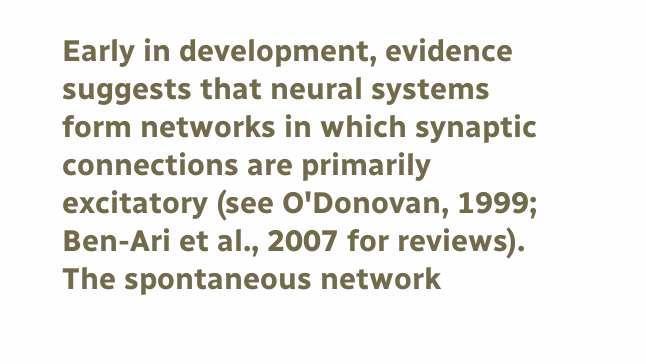Early in development, evidence suggests that neural systems form networks in which synaptic connections are primarily excitatory (see O'Donovan, 1999; Ben-Ari et al., 2007 for reviews). The spontaneous network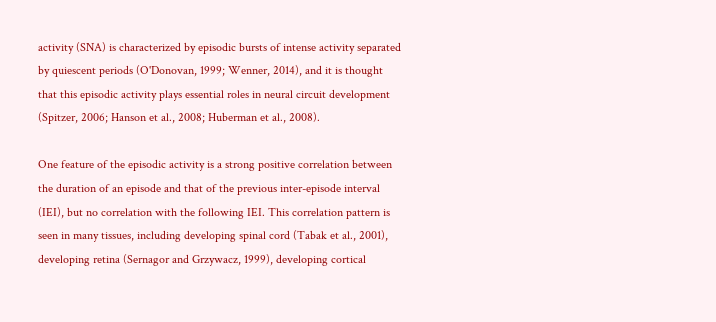activity (SNA) is characterized by episodic bursts of intense activity separated by quiescent periods (O'Donovan, 1999; Wenner, 2014), and it is thought that this episodic activity plays essential roles in neural circuit development (Spitzer, 2006; Hanson et al., 2008; Huberman et al., 2008).

One feature of the episodic activity is a strong positive correlation between the duration of an episode and that of the previous inter-episode interval (IEI), but no correlation with the following IEI. This correlation pattern is seen in many tissues, including developing spinal cord (Tabak et al., 2001), developing retina (Sernagor and Grzywacz, 1999), developing cortical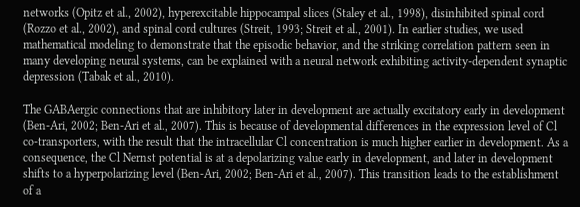networks (Opitz et al., 2002), hyperexcitable hippocampal slices (Staley et al., 1998), disinhibited spinal cord (Rozzo et al., 2002), and spinal cord cultures (Streit, 1993; Streit et al., 2001). In earlier studies, we used mathematical modeling to demonstrate that the episodic behavior, and the striking correlation pattern seen in many developing neural systems, can be explained with a neural network exhibiting activity-dependent synaptic depression (Tabak et al., 2010).

The GABAergic connections that are inhibitory later in development are actually excitatory early in development (Ben-Ari, 2002; Ben-Ari et al., 2007). This is because of developmental differences in the expression level of Cl co-transporters, with the result that the intracellular Cl concentration is much higher earlier in development. As a consequence, the Cl Nernst potential is at a depolarizing value early in development, and later in development shifts to a hyperpolarizing level (Ben-Ari, 2002; Ben-Ari et al., 2007). This transition leads to the establishment of a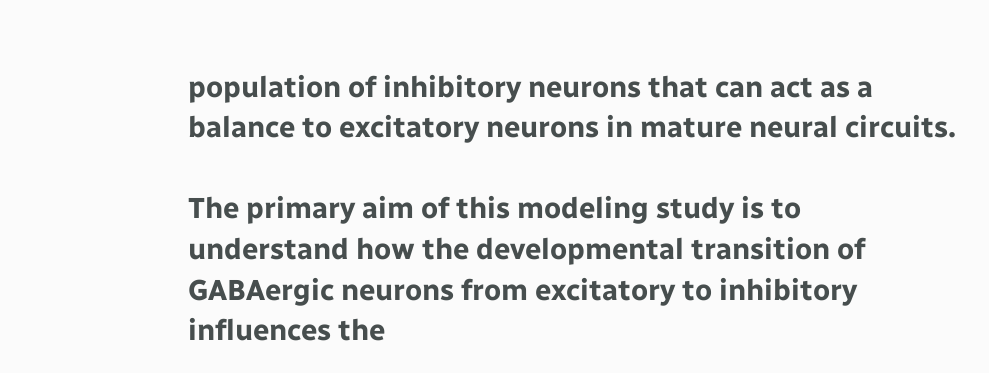population of inhibitory neurons that can act as a balance to excitatory neurons in mature neural circuits.

The primary aim of this modeling study is to understand how the developmental transition of GABAergic neurons from excitatory to inhibitory influences the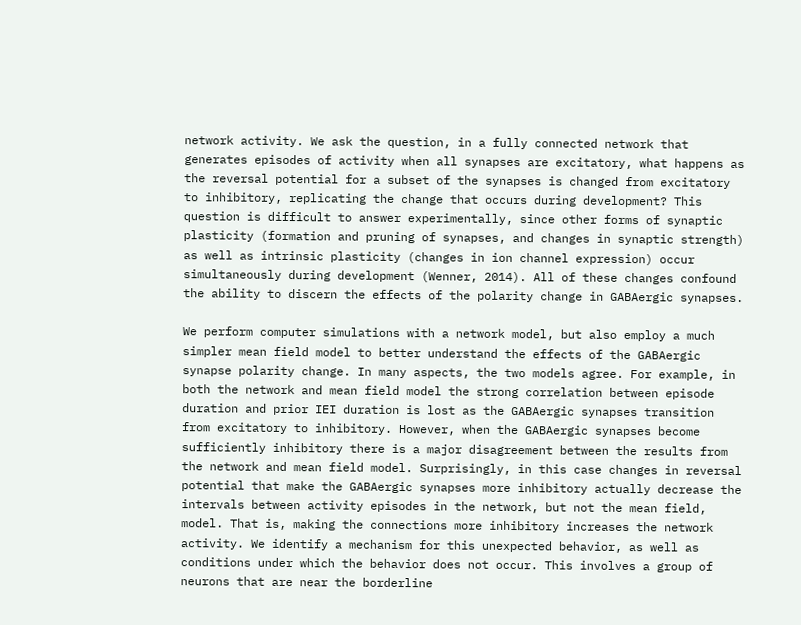network activity. We ask the question, in a fully connected network that generates episodes of activity when all synapses are excitatory, what happens as the reversal potential for a subset of the synapses is changed from excitatory to inhibitory, replicating the change that occurs during development? This question is difficult to answer experimentally, since other forms of synaptic plasticity (formation and pruning of synapses, and changes in synaptic strength) as well as intrinsic plasticity (changes in ion channel expression) occur simultaneously during development (Wenner, 2014). All of these changes confound the ability to discern the effects of the polarity change in GABAergic synapses.

We perform computer simulations with a network model, but also employ a much simpler mean field model to better understand the effects of the GABAergic synapse polarity change. In many aspects, the two models agree. For example, in both the network and mean field model the strong correlation between episode duration and prior IEI duration is lost as the GABAergic synapses transition from excitatory to inhibitory. However, when the GABAergic synapses become sufficiently inhibitory there is a major disagreement between the results from the network and mean field model. Surprisingly, in this case changes in reversal potential that make the GABAergic synapses more inhibitory actually decrease the intervals between activity episodes in the network, but not the mean field, model. That is, making the connections more inhibitory increases the network activity. We identify a mechanism for this unexpected behavior, as well as conditions under which the behavior does not occur. This involves a group of neurons that are near the borderline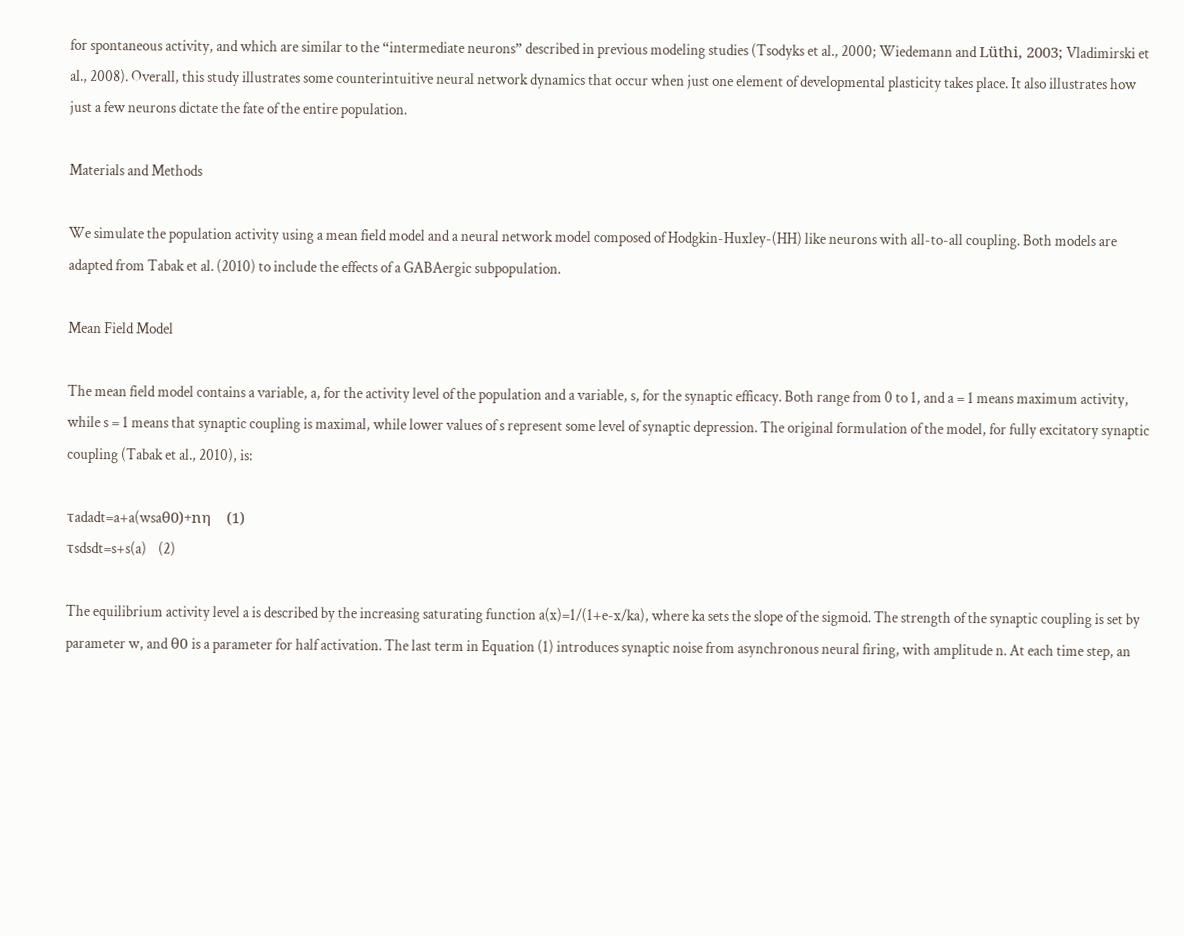for spontaneous activity, and which are similar to the “intermediate neurons” described in previous modeling studies (Tsodyks et al., 2000; Wiedemann and Lüthi, 2003; Vladimirski et al., 2008). Overall, this study illustrates some counterintuitive neural network dynamics that occur when just one element of developmental plasticity takes place. It also illustrates how just a few neurons dictate the fate of the entire population.

Materials and Methods

We simulate the population activity using a mean field model and a neural network model composed of Hodgkin-Huxley-(HH) like neurons with all-to-all coupling. Both models are adapted from Tabak et al. (2010) to include the effects of a GABAergic subpopulation.

Mean Field Model

The mean field model contains a variable, a, for the activity level of the population and a variable, s, for the synaptic efficacy. Both range from 0 to 1, and a = 1 means maximum activity, while s = 1 means that synaptic coupling is maximal, while lower values of s represent some level of synaptic depression. The original formulation of the model, for fully excitatory synaptic coupling (Tabak et al., 2010), is:

τadadt=a+a(wsaθ0)+nη    (1)
τsdsdt=s+s(a)    (2)

The equilibrium activity level a is described by the increasing saturating function a(x)=1/(1+e-x/ka), where ka sets the slope of the sigmoid. The strength of the synaptic coupling is set by parameter w, and θ0 is a parameter for half activation. The last term in Equation (1) introduces synaptic noise from asynchronous neural firing, with amplitude n. At each time step, an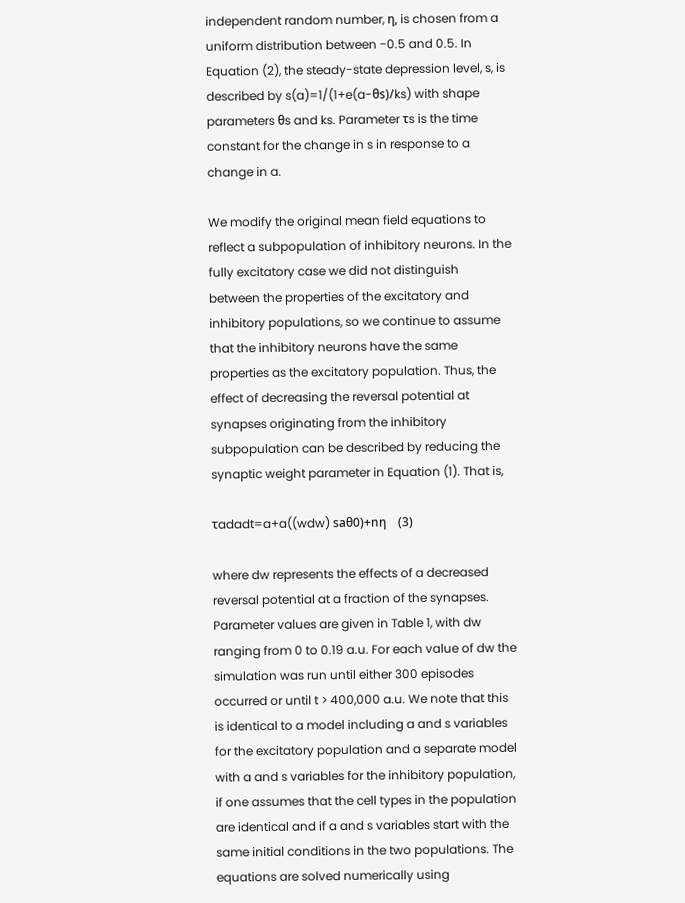independent random number, η, is chosen from a uniform distribution between −0.5 and 0.5. In Equation (2), the steady-state depression level, s, is described by s(a)=1/(1+e(a-θs)/ks) with shape parameters θs and ks. Parameter τs is the time constant for the change in s in response to a change in a.

We modify the original mean field equations to reflect a subpopulation of inhibitory neurons. In the fully excitatory case we did not distinguish between the properties of the excitatory and inhibitory populations, so we continue to assume that the inhibitory neurons have the same properties as the excitatory population. Thus, the effect of decreasing the reversal potential at synapses originating from the inhibitory subpopulation can be described by reducing the synaptic weight parameter in Equation (1). That is,

τadadt=a+a((wdw) saθ0)+nη    (3)

where dw represents the effects of a decreased reversal potential at a fraction of the synapses. Parameter values are given in Table 1, with dw ranging from 0 to 0.19 a.u. For each value of dw the simulation was run until either 300 episodes occurred or until t > 400,000 a.u. We note that this is identical to a model including a and s variables for the excitatory population and a separate model with a and s variables for the inhibitory population, if one assumes that the cell types in the population are identical and if a and s variables start with the same initial conditions in the two populations. The equations are solved numerically using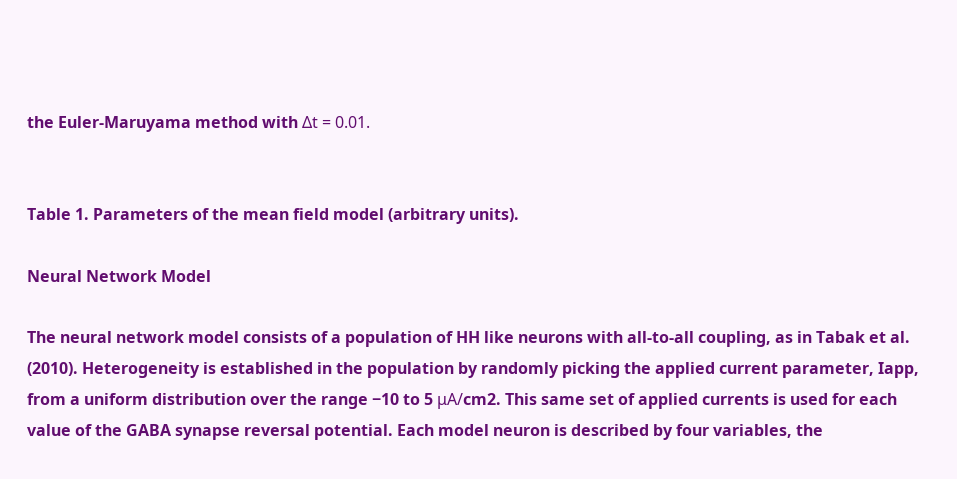the Euler-Maruyama method with Δt = 0.01.


Table 1. Parameters of the mean field model (arbitrary units).

Neural Network Model

The neural network model consists of a population of HH like neurons with all-to-all coupling, as in Tabak et al. (2010). Heterogeneity is established in the population by randomly picking the applied current parameter, Iapp, from a uniform distribution over the range −10 to 5 μA/cm2. This same set of applied currents is used for each value of the GABA synapse reversal potential. Each model neuron is described by four variables, the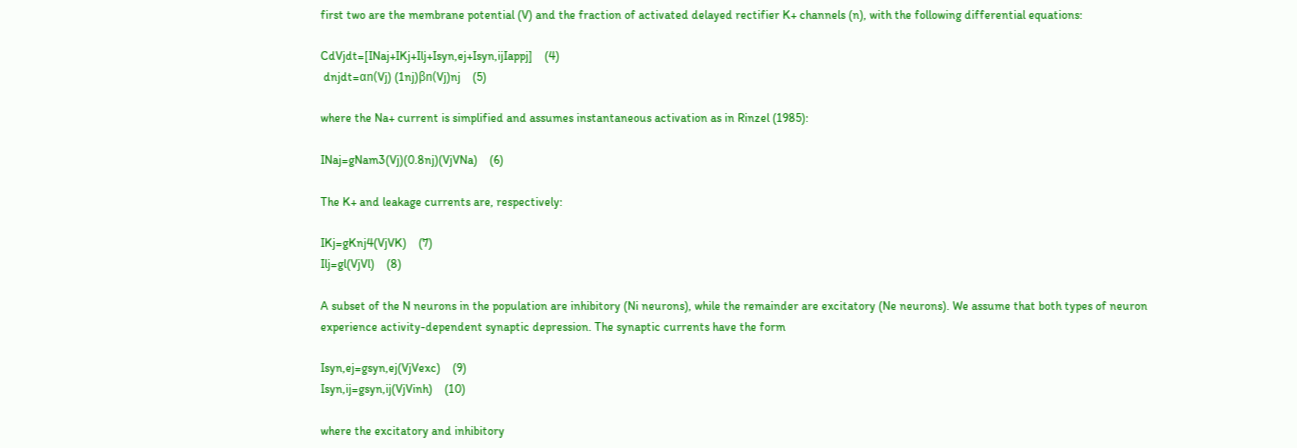first two are the membrane potential (V) and the fraction of activated delayed rectifier K+ channels (n), with the following differential equations:

CdVjdt=[INaj+IKj+Ilj+Isyn,ej+Isyn,ijIappj]    (4)
 dnjdt=αn(Vj) (1nj)βn(Vj)nj    (5)

where the Na+ current is simplified and assumes instantaneous activation as in Rinzel (1985):

INaj=gNam3(Vj)(0.8nj)(VjVNa)    (6)

The K+ and leakage currents are, respectively:

IKj=gKnj4(VjVK)    (7)
Ilj=gl(VjVl)    (8)

A subset of the N neurons in the population are inhibitory (Ni neurons), while the remainder are excitatory (Ne neurons). We assume that both types of neuron experience activity-dependent synaptic depression. The synaptic currents have the form

Isyn,ej=gsyn,ej(VjVexc)    (9)
Isyn,ij=gsyn,ij(VjVinh)    (10)

where the excitatory and inhibitory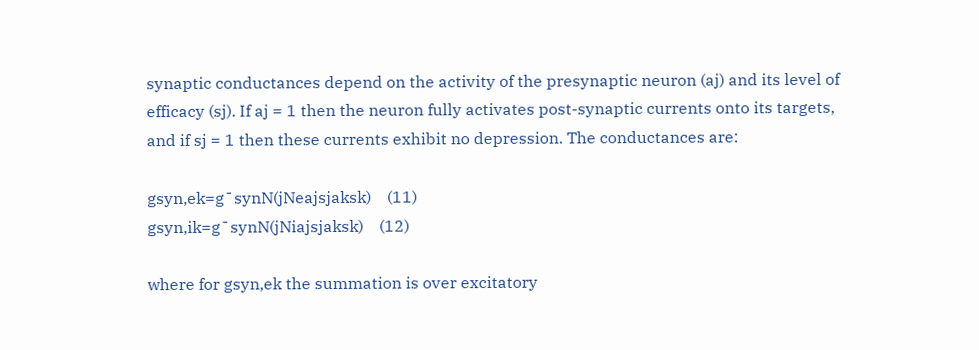synaptic conductances depend on the activity of the presynaptic neuron (aj) and its level of efficacy (sj). If aj = 1 then the neuron fully activates post-synaptic currents onto its targets, and if sj = 1 then these currents exhibit no depression. The conductances are:

gsyn,ek=g¯synN(jNeajsjaksk)    (11)
gsyn,ik=g¯synN(jNiajsjaksk)    (12)

where for gsyn,ek the summation is over excitatory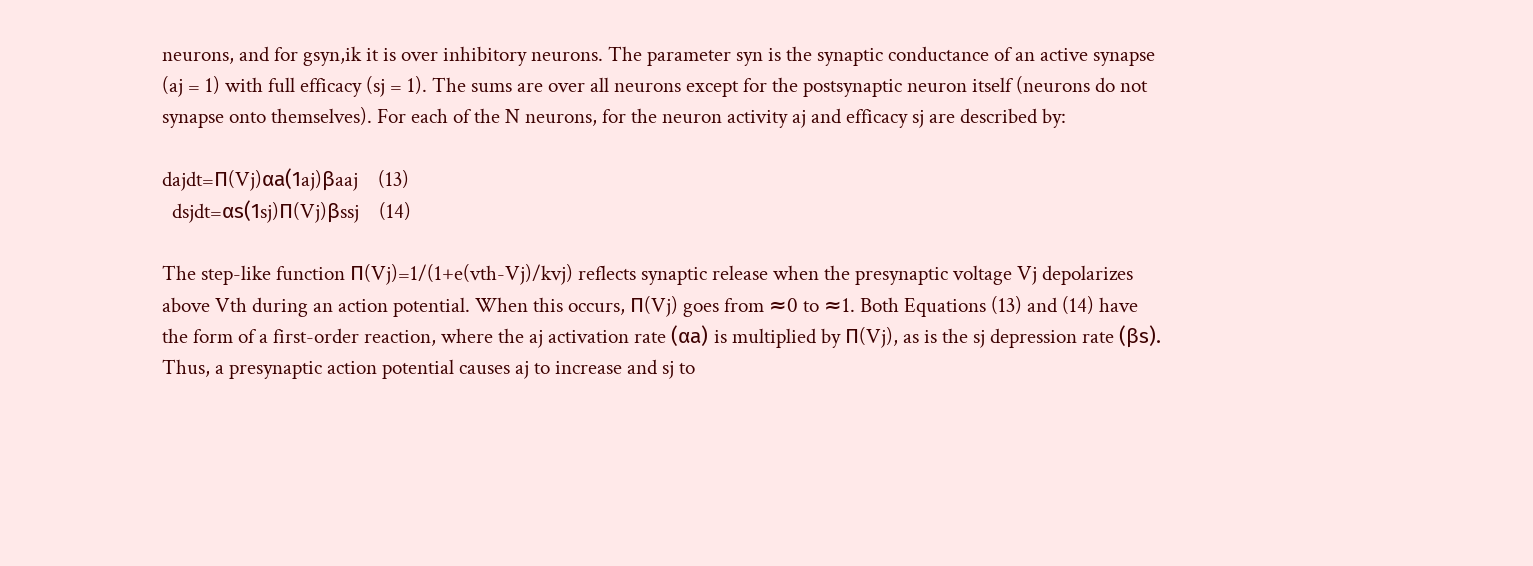neurons, and for gsyn,ik it is over inhibitory neurons. The parameter syn is the synaptic conductance of an active synapse (aj = 1) with full efficacy (sj = 1). The sums are over all neurons except for the postsynaptic neuron itself (neurons do not synapse onto themselves). For each of the N neurons, for the neuron activity aj and efficacy sj are described by:

dajdt=Π(Vj)αa(1aj)βaaj    (13)
  dsjdt=αs(1sj)Π(Vj)βssj    (14)

The step-like function Π(Vj)=1/(1+e(vth-Vj)/kvj) reflects synaptic release when the presynaptic voltage Vj depolarizes above Vth during an action potential. When this occurs, Π(Vj) goes from ≈0 to ≈1. Both Equations (13) and (14) have the form of a first-order reaction, where the aj activation rate (αa) is multiplied by Π(Vj), as is the sj depression rate (βs). Thus, a presynaptic action potential causes aj to increase and sj to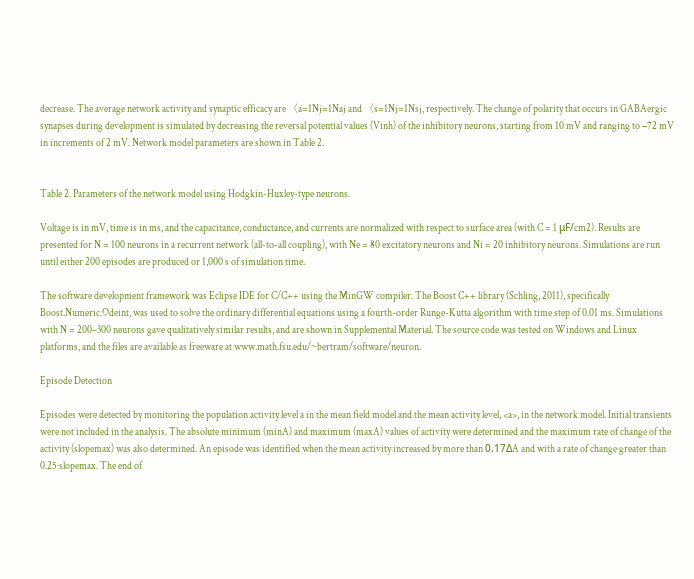decrease. The average network activity and synaptic efficacy are 〈a=1Nj=1Naj and 〈s=1Nj=1Nsj, respectively. The change of polarity that occurs in GABAergic synapses during development is simulated by decreasing the reversal potential values (Vinh) of the inhibitory neurons, starting from 10 mV and ranging to −72 mV in increments of 2 mV. Network model parameters are shown in Table 2.


Table 2. Parameters of the network model using Hodgkin-Huxley-type neurons.

Voltage is in mV, time is in ms, and the capacitance, conductance, and currents are normalized with respect to surface area (with C = 1 μF/cm2). Results are presented for N = 100 neurons in a recurrent network (all-to-all coupling), with Ne = 80 excitatory neurons and Ni = 20 inhibitory neurons. Simulations are run until either 200 episodes are produced or 1,000 s of simulation time.

The software development framework was Eclipse IDE for C/C++ using the MinGW compiler. The Boost C++ library (Schling, 2011), specifically Boost.Numeric.Odeint, was used to solve the ordinary differential equations using a fourth-order Runge-Kutta algorithm with time step of 0.01 ms. Simulations with N = 200–300 neurons gave qualitatively similar results, and are shown in Supplemental Material. The source code was tested on Windows and Linux platforms, and the files are available as freeware at www.math.fsu.edu/~bertram/software/neuron.

Episode Detection

Episodes were detected by monitoring the population activity level a in the mean field model and the mean activity level, <a>, in the network model. Initial transients were not included in the analysis. The absolute minimum (minA) and maximum (maxA) values of activity were determined and the maximum rate of change of the activity (slopemax) was also determined. An episode was identified when the mean activity increased by more than 0.17ΔA and with a rate of change greater than 0.25·slopemax. The end of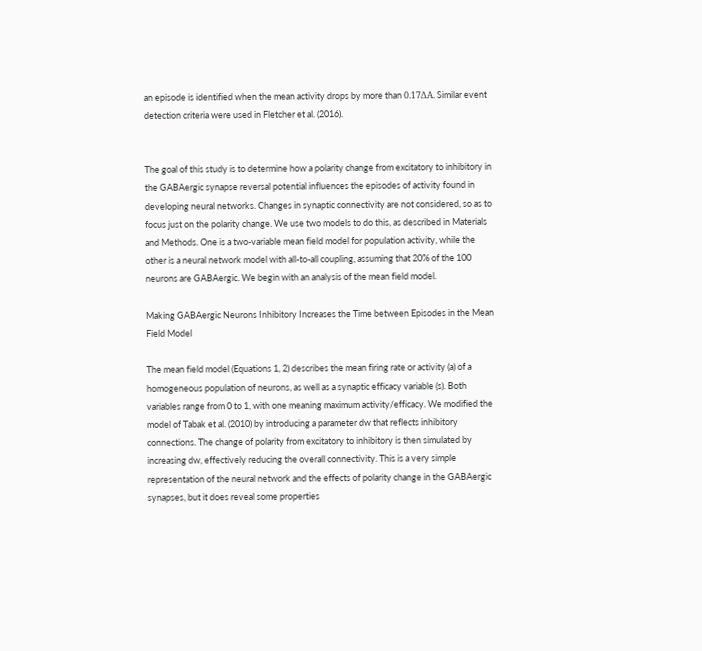an episode is identified when the mean activity drops by more than 0.17ΔA. Similar event detection criteria were used in Fletcher et al. (2016).


The goal of this study is to determine how a polarity change from excitatory to inhibitory in the GABAergic synapse reversal potential influences the episodes of activity found in developing neural networks. Changes in synaptic connectivity are not considered, so as to focus just on the polarity change. We use two models to do this, as described in Materials and Methods. One is a two-variable mean field model for population activity, while the other is a neural network model with all-to-all coupling, assuming that 20% of the 100 neurons are GABAergic. We begin with an analysis of the mean field model.

Making GABAergic Neurons Inhibitory Increases the Time between Episodes in the Mean Field Model

The mean field model (Equations 1, 2) describes the mean firing rate or activity (a) of a homogeneous population of neurons, as well as a synaptic efficacy variable (s). Both variables range from 0 to 1, with one meaning maximum activity/efficacy. We modified the model of Tabak et al. (2010) by introducing a parameter dw that reflects inhibitory connections. The change of polarity from excitatory to inhibitory is then simulated by increasing dw, effectively reducing the overall connectivity. This is a very simple representation of the neural network and the effects of polarity change in the GABAergic synapses, but it does reveal some properties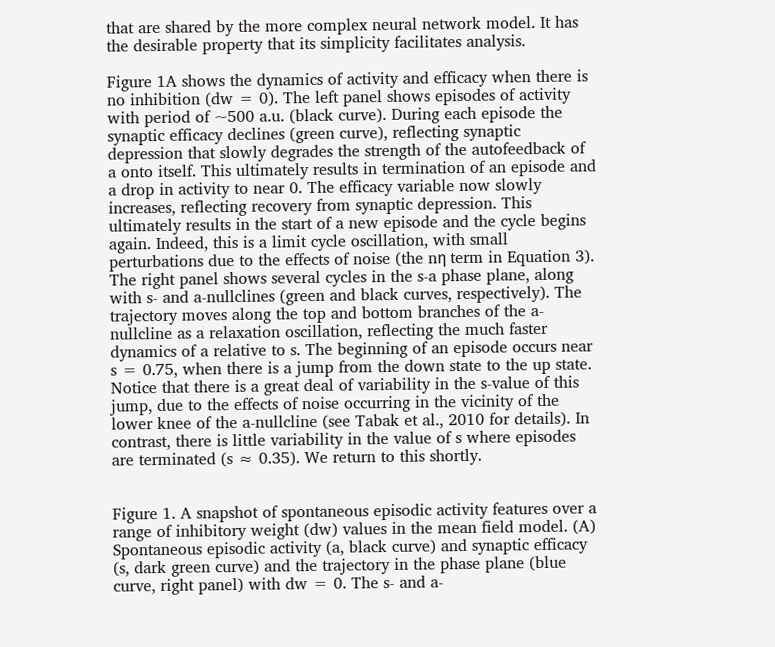that are shared by the more complex neural network model. It has the desirable property that its simplicity facilitates analysis.

Figure 1A shows the dynamics of activity and efficacy when there is no inhibition (dw = 0). The left panel shows episodes of activity with period of ~500 a.u. (black curve). During each episode the synaptic efficacy declines (green curve), reflecting synaptic depression that slowly degrades the strength of the autofeedback of a onto itself. This ultimately results in termination of an episode and a drop in activity to near 0. The efficacy variable now slowly increases, reflecting recovery from synaptic depression. This ultimately results in the start of a new episode and the cycle begins again. Indeed, this is a limit cycle oscillation, with small perturbations due to the effects of noise (the nη term in Equation 3). The right panel shows several cycles in the s-a phase plane, along with s- and a-nullclines (green and black curves, respectively). The trajectory moves along the top and bottom branches of the a-nullcline as a relaxation oscillation, reflecting the much faster dynamics of a relative to s. The beginning of an episode occurs near s = 0.75, when there is a jump from the down state to the up state. Notice that there is a great deal of variability in the s-value of this jump, due to the effects of noise occurring in the vicinity of the lower knee of the a-nullcline (see Tabak et al., 2010 for details). In contrast, there is little variability in the value of s where episodes are terminated (s ≈ 0.35). We return to this shortly.


Figure 1. A snapshot of spontaneous episodic activity features over a range of inhibitory weight (dw) values in the mean field model. (A) Spontaneous episodic activity (a, black curve) and synaptic efficacy (s, dark green curve) and the trajectory in the phase plane (blue curve, right panel) with dw = 0. The s- and a-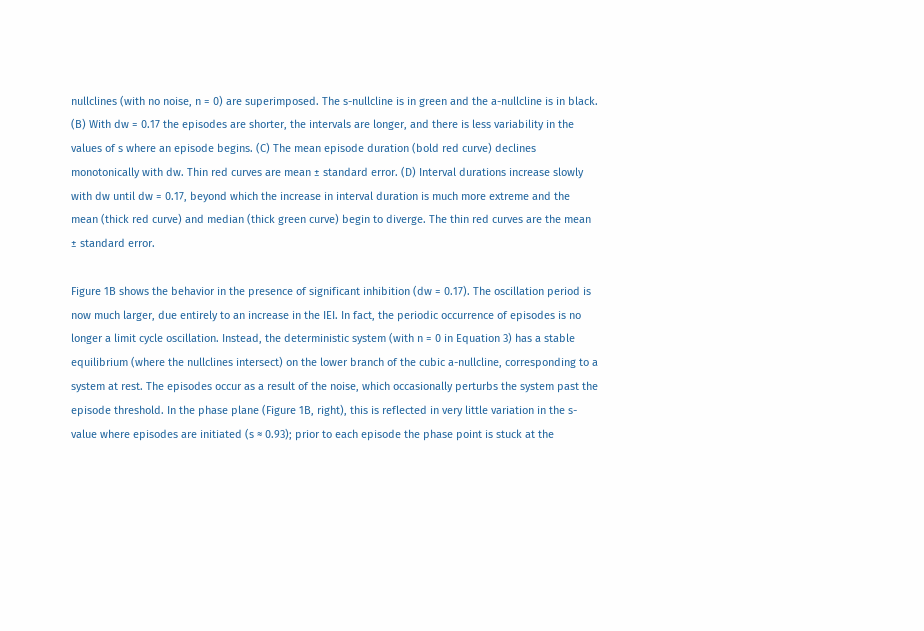nullclines (with no noise, n = 0) are superimposed. The s-nullcline is in green and the a-nullcline is in black. (B) With dw = 0.17 the episodes are shorter, the intervals are longer, and there is less variability in the values of s where an episode begins. (C) The mean episode duration (bold red curve) declines monotonically with dw. Thin red curves are mean ± standard error. (D) Interval durations increase slowly with dw until dw = 0.17, beyond which the increase in interval duration is much more extreme and the mean (thick red curve) and median (thick green curve) begin to diverge. The thin red curves are the mean ± standard error.

Figure 1B shows the behavior in the presence of significant inhibition (dw = 0.17). The oscillation period is now much larger, due entirely to an increase in the IEI. In fact, the periodic occurrence of episodes is no longer a limit cycle oscillation. Instead, the deterministic system (with n = 0 in Equation 3) has a stable equilibrium (where the nullclines intersect) on the lower branch of the cubic a-nullcline, corresponding to a system at rest. The episodes occur as a result of the noise, which occasionally perturbs the system past the episode threshold. In the phase plane (Figure 1B, right), this is reflected in very little variation in the s-value where episodes are initiated (s ≈ 0.93); prior to each episode the phase point is stuck at the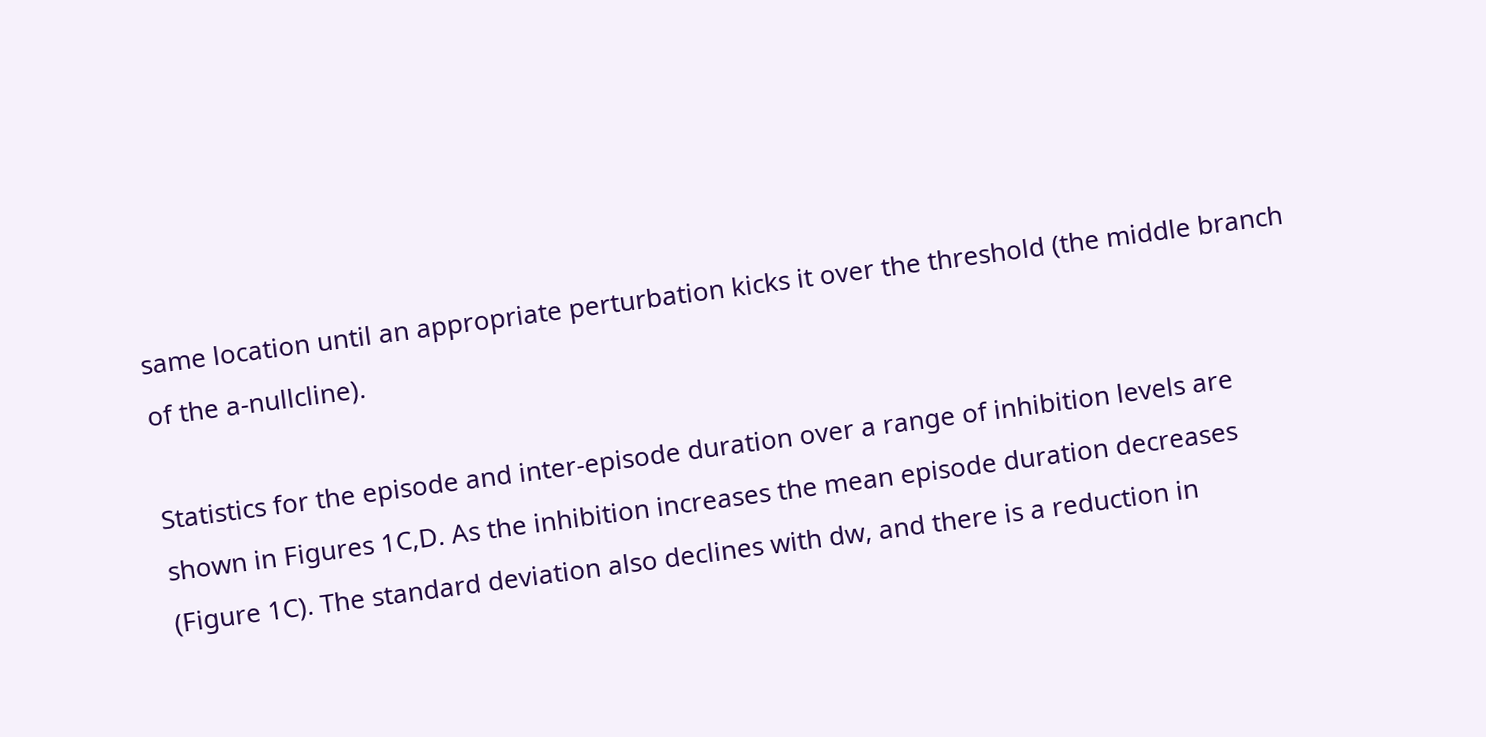same location until an appropriate perturbation kicks it over the threshold (the middle branch of the a-nullcline).

Statistics for the episode and inter-episode duration over a range of inhibition levels are shown in Figures 1C,D. As the inhibition increases the mean episode duration decreases (Figure 1C). The standard deviation also declines with dw, and there is a reduction in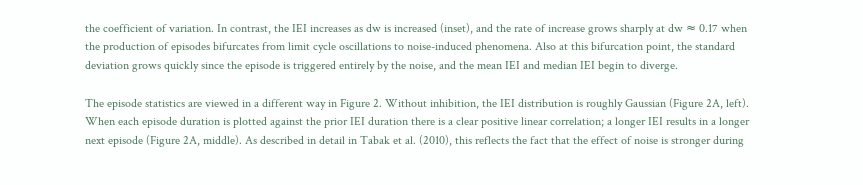the coefficient of variation. In contrast, the IEI increases as dw is increased (inset), and the rate of increase grows sharply at dw ≈ 0.17 when the production of episodes bifurcates from limit cycle oscillations to noise-induced phenomena. Also at this bifurcation point, the standard deviation grows quickly since the episode is triggered entirely by the noise, and the mean IEI and median IEI begin to diverge.

The episode statistics are viewed in a different way in Figure 2. Without inhibition, the IEI distribution is roughly Gaussian (Figure 2A, left). When each episode duration is plotted against the prior IEI duration there is a clear positive linear correlation; a longer IEI results in a longer next episode (Figure 2A, middle). As described in detail in Tabak et al. (2010), this reflects the fact that the effect of noise is stronger during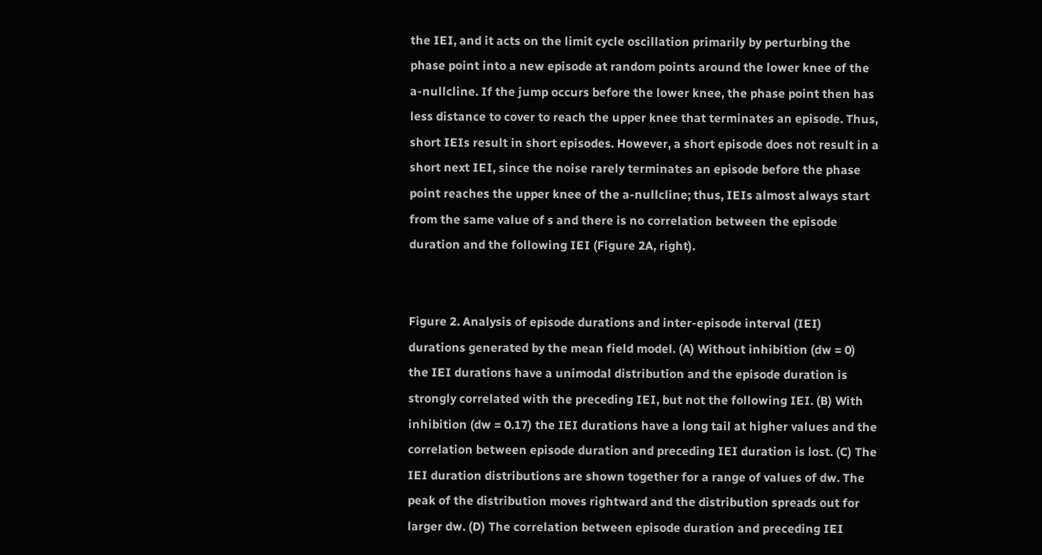the IEI, and it acts on the limit cycle oscillation primarily by perturbing the phase point into a new episode at random points around the lower knee of the a-nullcline. If the jump occurs before the lower knee, the phase point then has less distance to cover to reach the upper knee that terminates an episode. Thus, short IEIs result in short episodes. However, a short episode does not result in a short next IEI, since the noise rarely terminates an episode before the phase point reaches the upper knee of the a-nullcline; thus, IEIs almost always start from the same value of s and there is no correlation between the episode duration and the following IEI (Figure 2A, right).


Figure 2. Analysis of episode durations and inter-episode interval (IEI) durations generated by the mean field model. (A) Without inhibition (dw = 0) the IEI durations have a unimodal distribution and the episode duration is strongly correlated with the preceding IEI, but not the following IEI. (B) With inhibition (dw = 0.17) the IEI durations have a long tail at higher values and the correlation between episode duration and preceding IEI duration is lost. (C) The IEI duration distributions are shown together for a range of values of dw. The peak of the distribution moves rightward and the distribution spreads out for larger dw. (D) The correlation between episode duration and preceding IEI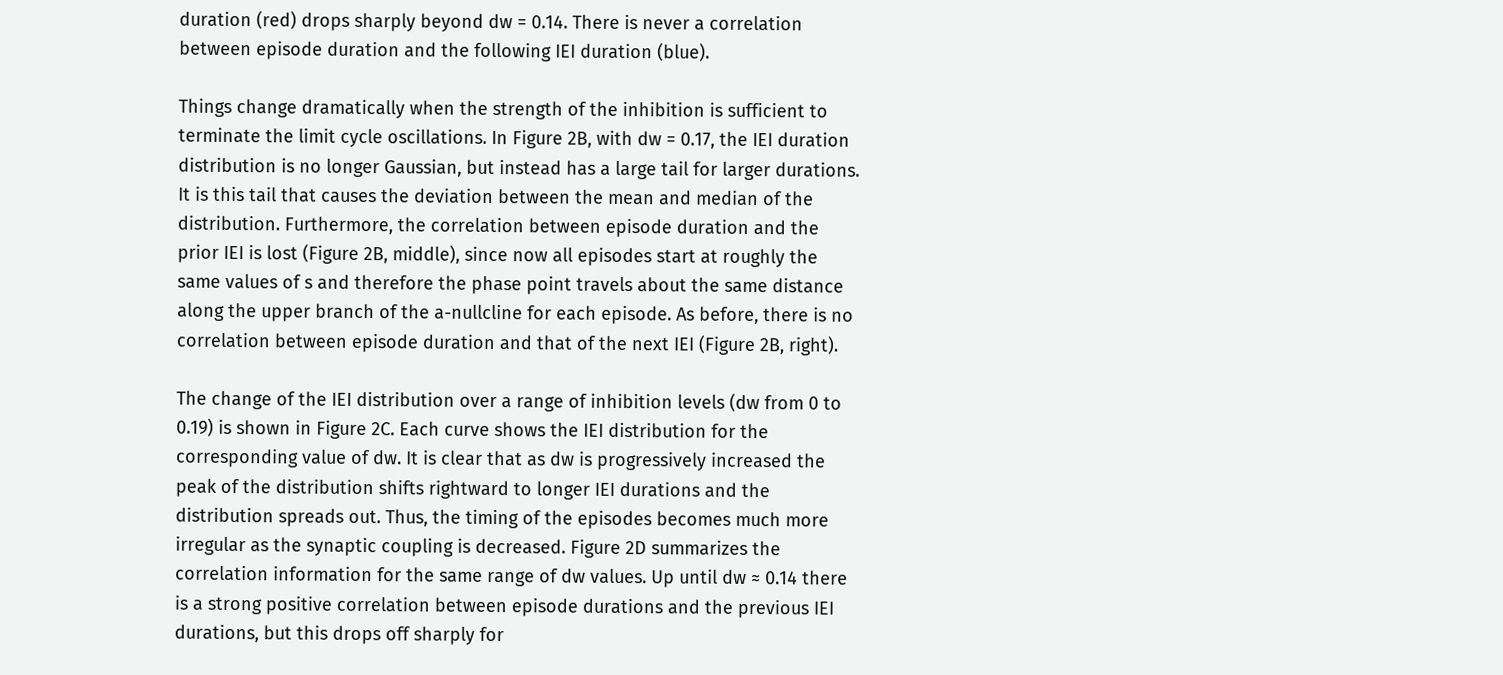duration (red) drops sharply beyond dw = 0.14. There is never a correlation between episode duration and the following IEI duration (blue).

Things change dramatically when the strength of the inhibition is sufficient to terminate the limit cycle oscillations. In Figure 2B, with dw = 0.17, the IEI duration distribution is no longer Gaussian, but instead has a large tail for larger durations. It is this tail that causes the deviation between the mean and median of the distribution. Furthermore, the correlation between episode duration and the prior IEI is lost (Figure 2B, middle), since now all episodes start at roughly the same values of s and therefore the phase point travels about the same distance along the upper branch of the a-nullcline for each episode. As before, there is no correlation between episode duration and that of the next IEI (Figure 2B, right).

The change of the IEI distribution over a range of inhibition levels (dw from 0 to 0.19) is shown in Figure 2C. Each curve shows the IEI distribution for the corresponding value of dw. It is clear that as dw is progressively increased the peak of the distribution shifts rightward to longer IEI durations and the distribution spreads out. Thus, the timing of the episodes becomes much more irregular as the synaptic coupling is decreased. Figure 2D summarizes the correlation information for the same range of dw values. Up until dw ≈ 0.14 there is a strong positive correlation between episode durations and the previous IEI durations, but this drops off sharply for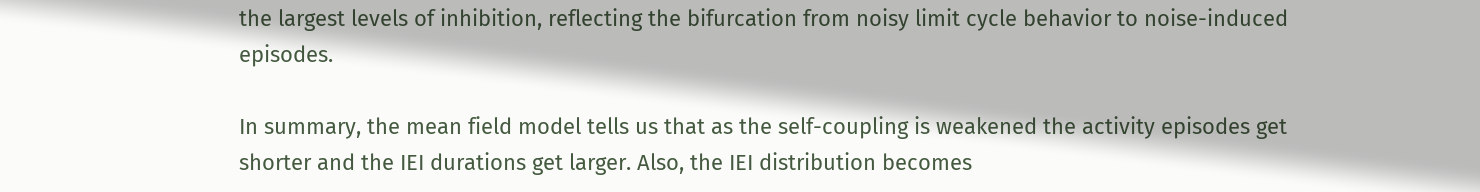the largest levels of inhibition, reflecting the bifurcation from noisy limit cycle behavior to noise-induced episodes.

In summary, the mean field model tells us that as the self-coupling is weakened the activity episodes get shorter and the IEI durations get larger. Also, the IEI distribution becomes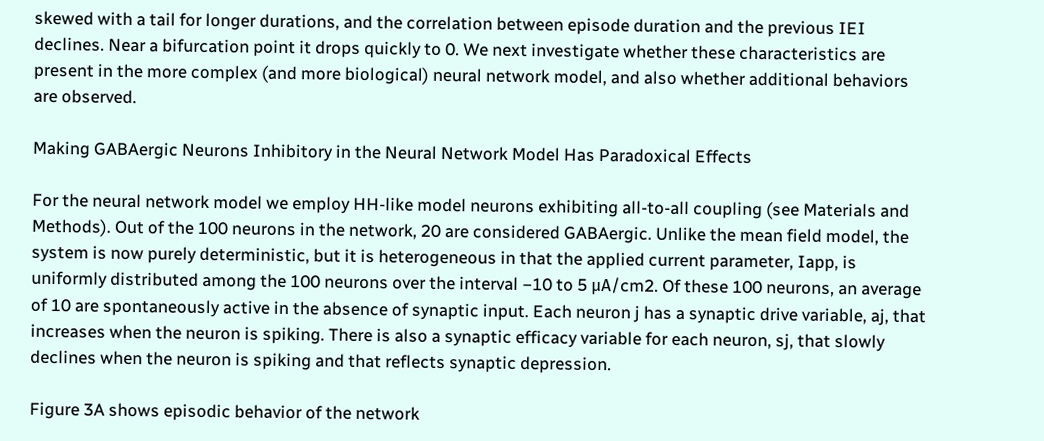skewed with a tail for longer durations, and the correlation between episode duration and the previous IEI declines. Near a bifurcation point it drops quickly to 0. We next investigate whether these characteristics are present in the more complex (and more biological) neural network model, and also whether additional behaviors are observed.

Making GABAergic Neurons Inhibitory in the Neural Network Model Has Paradoxical Effects

For the neural network model we employ HH-like model neurons exhibiting all-to-all coupling (see Materials and Methods). Out of the 100 neurons in the network, 20 are considered GABAergic. Unlike the mean field model, the system is now purely deterministic, but it is heterogeneous in that the applied current parameter, Iapp, is uniformly distributed among the 100 neurons over the interval −10 to 5 μA/cm2. Of these 100 neurons, an average of 10 are spontaneously active in the absence of synaptic input. Each neuron j has a synaptic drive variable, aj, that increases when the neuron is spiking. There is also a synaptic efficacy variable for each neuron, sj, that slowly declines when the neuron is spiking and that reflects synaptic depression.

Figure 3A shows episodic behavior of the network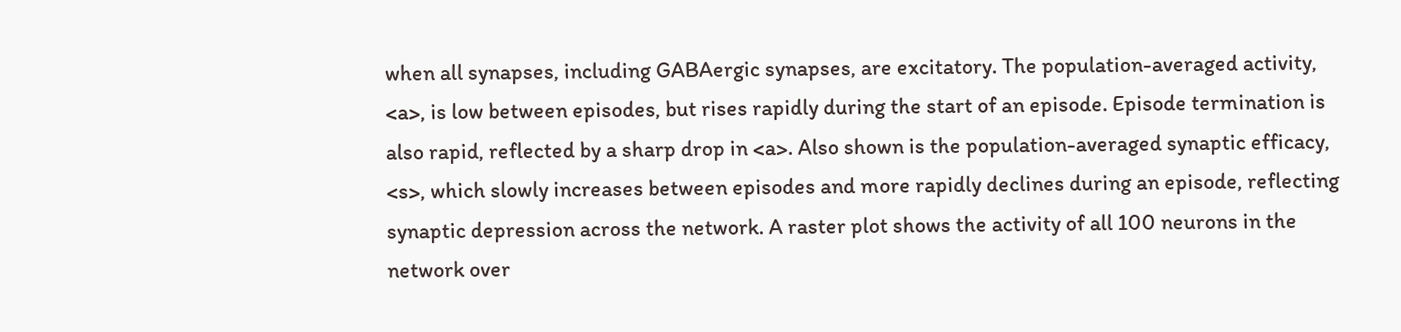when all synapses, including GABAergic synapses, are excitatory. The population-averaged activity, <a>, is low between episodes, but rises rapidly during the start of an episode. Episode termination is also rapid, reflected by a sharp drop in <a>. Also shown is the population-averaged synaptic efficacy, <s>, which slowly increases between episodes and more rapidly declines during an episode, reflecting synaptic depression across the network. A raster plot shows the activity of all 100 neurons in the network over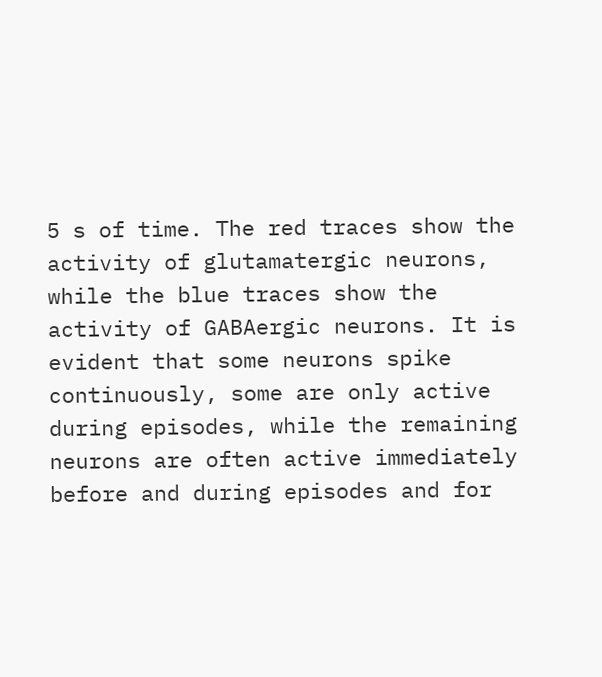5 s of time. The red traces show the activity of glutamatergic neurons, while the blue traces show the activity of GABAergic neurons. It is evident that some neurons spike continuously, some are only active during episodes, while the remaining neurons are often active immediately before and during episodes and for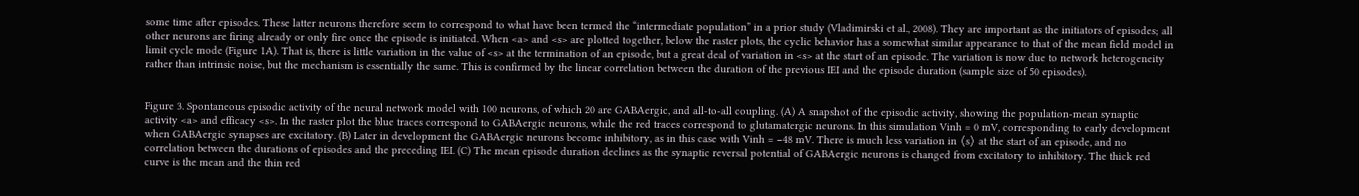some time after episodes. These latter neurons therefore seem to correspond to what have been termed the “intermediate population” in a prior study (Vladimirski et al., 2008). They are important as the initiators of episodes; all other neurons are firing already or only fire once the episode is initiated. When <a> and <s> are plotted together, below the raster plots, the cyclic behavior has a somewhat similar appearance to that of the mean field model in limit cycle mode (Figure 1A). That is, there is little variation in the value of <s> at the termination of an episode, but a great deal of variation in <s> at the start of an episode. The variation is now due to network heterogeneity rather than intrinsic noise, but the mechanism is essentially the same. This is confirmed by the linear correlation between the duration of the previous IEI and the episode duration (sample size of 50 episodes).


Figure 3. Spontaneous episodic activity of the neural network model with 100 neurons, of which 20 are GABAergic, and all-to-all coupling. (A) A snapshot of the episodic activity, showing the population-mean synaptic activity <a> and efficacy <s>. In the raster plot the blue traces correspond to GABAergic neurons, while the red traces correspond to glutamatergic neurons. In this simulation Vinh = 0 mV, corresponding to early development when GABAergic synapses are excitatory. (B) Later in development the GABAergic neurons become inhibitory, as in this case with Vinh = −48 mV. There is much less variation in 〈s〉 at the start of an episode, and no correlation between the durations of episodes and the preceding IEI. (C) The mean episode duration declines as the synaptic reversal potential of GABAergic neurons is changed from excitatory to inhibitory. The thick red curve is the mean and the thin red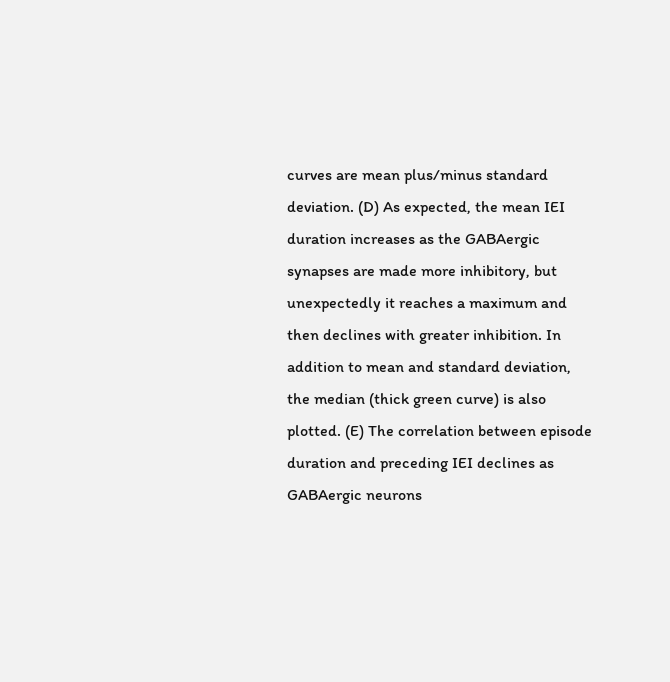curves are mean plus/minus standard deviation. (D) As expected, the mean IEI duration increases as the GABAergic synapses are made more inhibitory, but unexpectedly it reaches a maximum and then declines with greater inhibition. In addition to mean and standard deviation, the median (thick green curve) is also plotted. (E) The correlation between episode duration and preceding IEI declines as GABAergic neurons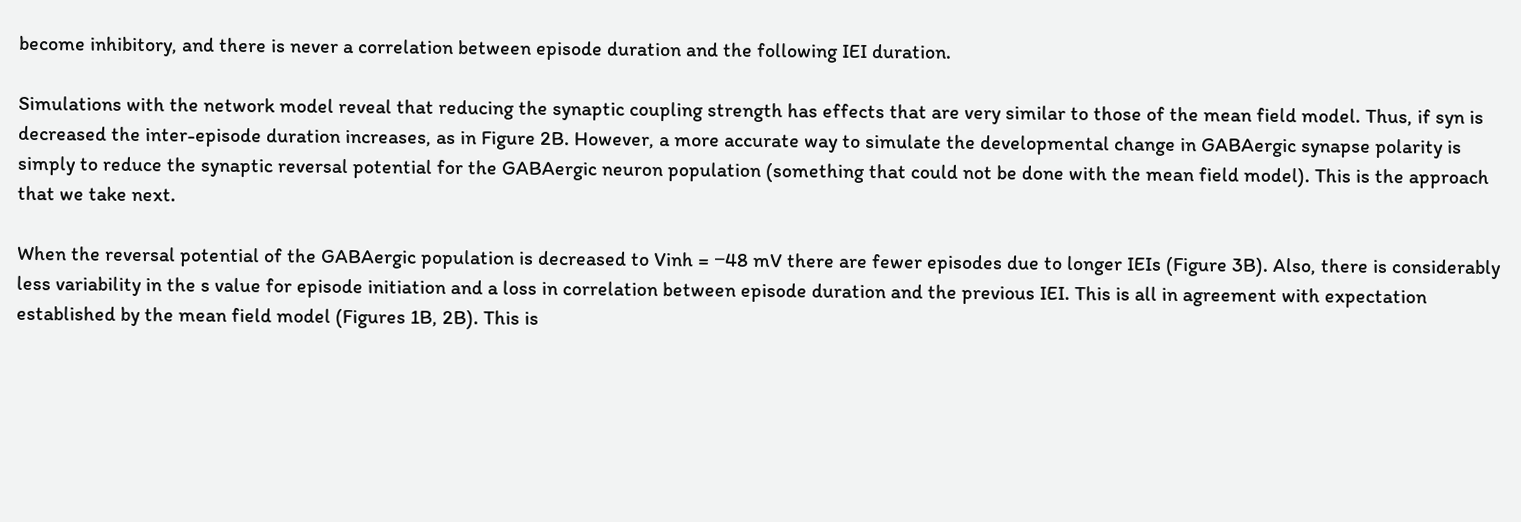become inhibitory, and there is never a correlation between episode duration and the following IEI duration.

Simulations with the network model reveal that reducing the synaptic coupling strength has effects that are very similar to those of the mean field model. Thus, if syn is decreased the inter-episode duration increases, as in Figure 2B. However, a more accurate way to simulate the developmental change in GABAergic synapse polarity is simply to reduce the synaptic reversal potential for the GABAergic neuron population (something that could not be done with the mean field model). This is the approach that we take next.

When the reversal potential of the GABAergic population is decreased to Vinh = −48 mV there are fewer episodes due to longer IEIs (Figure 3B). Also, there is considerably less variability in the s value for episode initiation and a loss in correlation between episode duration and the previous IEI. This is all in agreement with expectation established by the mean field model (Figures 1B, 2B). This is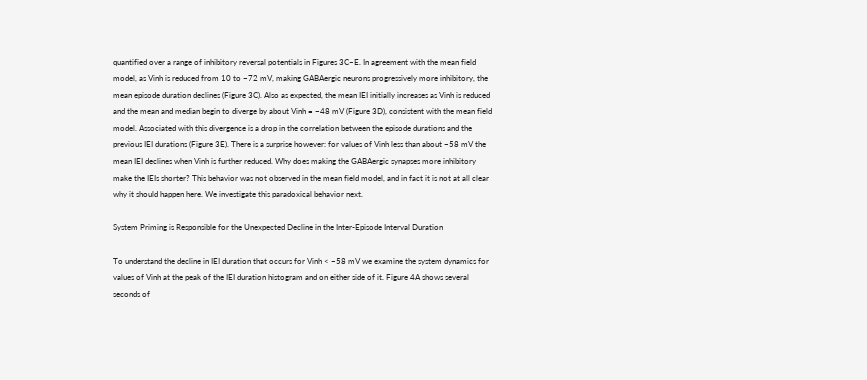quantified over a range of inhibitory reversal potentials in Figures 3C–E. In agreement with the mean field model, as Vinh is reduced from 10 to −72 mV, making GABAergic neurons progressively more inhibitory, the mean episode duration declines (Figure 3C). Also as expected, the mean IEI initially increases as Vinh is reduced and the mean and median begin to diverge by about Vinh = −48 mV (Figure 3D), consistent with the mean field model. Associated with this divergence is a drop in the correlation between the episode durations and the previous IEI durations (Figure 3E). There is a surprise however: for values of Vinh less than about −58 mV the mean IEI declines when Vinh is further reduced. Why does making the GABAergic synapses more inhibitory make the IEIs shorter? This behavior was not observed in the mean field model, and in fact it is not at all clear why it should happen here. We investigate this paradoxical behavior next.

System Priming is Responsible for the Unexpected Decline in the Inter-Episode Interval Duration

To understand the decline in IEI duration that occurs for Vinh < −58 mV we examine the system dynamics for values of Vinh at the peak of the IEI duration histogram and on either side of it. Figure 4A shows several seconds of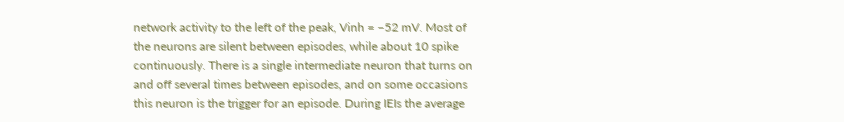network activity to the left of the peak, Vinh = −52 mV. Most of the neurons are silent between episodes, while about 10 spike continuously. There is a single intermediate neuron that turns on and off several times between episodes, and on some occasions this neuron is the trigger for an episode. During IEIs the average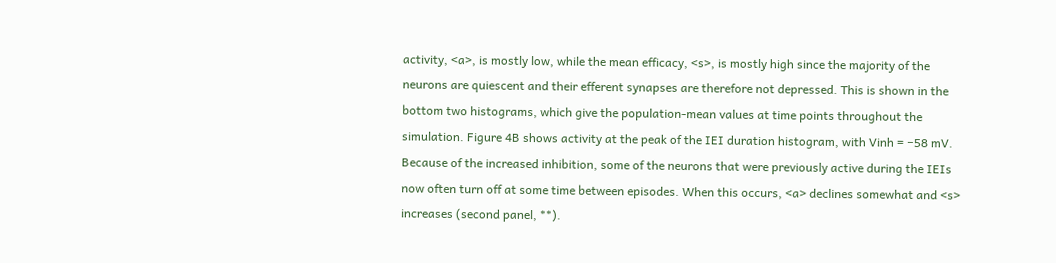activity, <a>, is mostly low, while the mean efficacy, <s>, is mostly high since the majority of the neurons are quiescent and their efferent synapses are therefore not depressed. This is shown in the bottom two histograms, which give the population-mean values at time points throughout the simulation. Figure 4B shows activity at the peak of the IEI duration histogram, with Vinh = −58 mV. Because of the increased inhibition, some of the neurons that were previously active during the IEIs now often turn off at some time between episodes. When this occurs, <a> declines somewhat and <s> increases (second panel, **).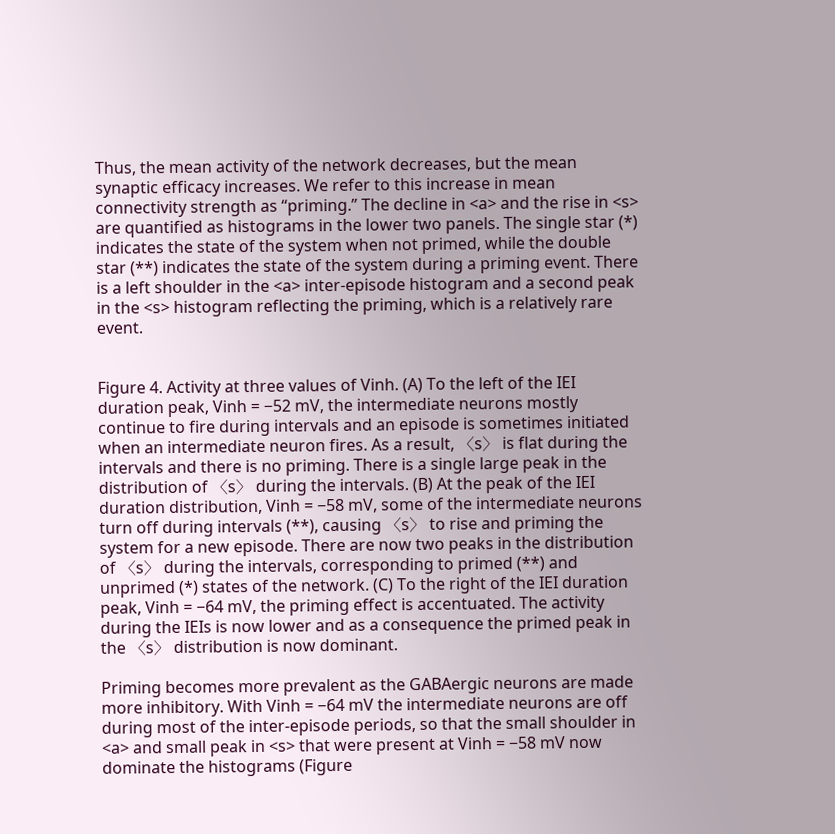Thus, the mean activity of the network decreases, but the mean synaptic efficacy increases. We refer to this increase in mean connectivity strength as “priming.” The decline in <a> and the rise in <s> are quantified as histograms in the lower two panels. The single star (*) indicates the state of the system when not primed, while the double star (**) indicates the state of the system during a priming event. There is a left shoulder in the <a> inter-episode histogram and a second peak in the <s> histogram reflecting the priming, which is a relatively rare event.


Figure 4. Activity at three values of Vinh. (A) To the left of the IEI duration peak, Vinh = −52 mV, the intermediate neurons mostly continue to fire during intervals and an episode is sometimes initiated when an intermediate neuron fires. As a result, 〈s〉 is flat during the intervals and there is no priming. There is a single large peak in the distribution of 〈s〉 during the intervals. (B) At the peak of the IEI duration distribution, Vinh = −58 mV, some of the intermediate neurons turn off during intervals (**), causing 〈s〉 to rise and priming the system for a new episode. There are now two peaks in the distribution of 〈s〉 during the intervals, corresponding to primed (**) and unprimed (*) states of the network. (C) To the right of the IEI duration peak, Vinh = −64 mV, the priming effect is accentuated. The activity during the IEIs is now lower and as a consequence the primed peak in the 〈s〉 distribution is now dominant.

Priming becomes more prevalent as the GABAergic neurons are made more inhibitory. With Vinh = −64 mV the intermediate neurons are off during most of the inter-episode periods, so that the small shoulder in <a> and small peak in <s> that were present at Vinh = −58 mV now dominate the histograms (Figure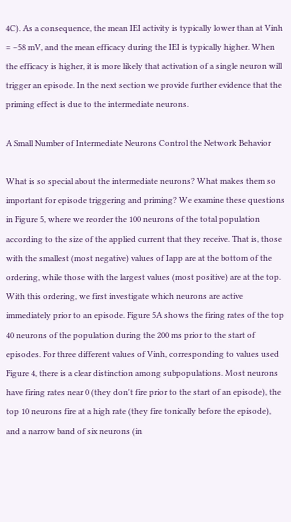4C). As a consequence, the mean IEI activity is typically lower than at Vinh = −58 mV, and the mean efficacy during the IEI is typically higher. When the efficacy is higher, it is more likely that activation of a single neuron will trigger an episode. In the next section we provide further evidence that the priming effect is due to the intermediate neurons.

A Small Number of Intermediate Neurons Control the Network Behavior

What is so special about the intermediate neurons? What makes them so important for episode triggering and priming? We examine these questions in Figure 5, where we reorder the 100 neurons of the total population according to the size of the applied current that they receive. That is, those with the smallest (most negative) values of Iapp are at the bottom of the ordering, while those with the largest values (most positive) are at the top. With this ordering, we first investigate which neurons are active immediately prior to an episode. Figure 5A shows the firing rates of the top 40 neurons of the population during the 200 ms prior to the start of episodes. For three different values of Vinh, corresponding to values used Figure 4, there is a clear distinction among subpopulations. Most neurons have firing rates near 0 (they don't fire prior to the start of an episode), the top 10 neurons fire at a high rate (they fire tonically before the episode), and a narrow band of six neurons (in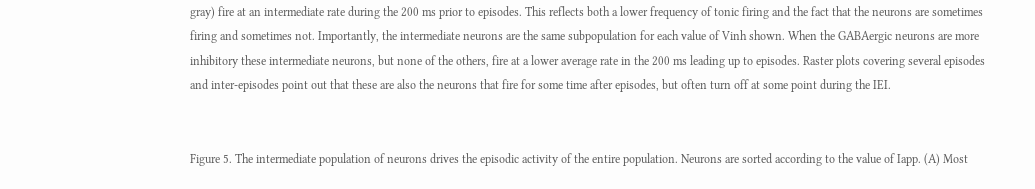gray) fire at an intermediate rate during the 200 ms prior to episodes. This reflects both a lower frequency of tonic firing and the fact that the neurons are sometimes firing and sometimes not. Importantly, the intermediate neurons are the same subpopulation for each value of Vinh shown. When the GABAergic neurons are more inhibitory these intermediate neurons, but none of the others, fire at a lower average rate in the 200 ms leading up to episodes. Raster plots covering several episodes and inter-episodes point out that these are also the neurons that fire for some time after episodes, but often turn off at some point during the IEI.


Figure 5. The intermediate population of neurons drives the episodic activity of the entire population. Neurons are sorted according to the value of Iapp. (A) Most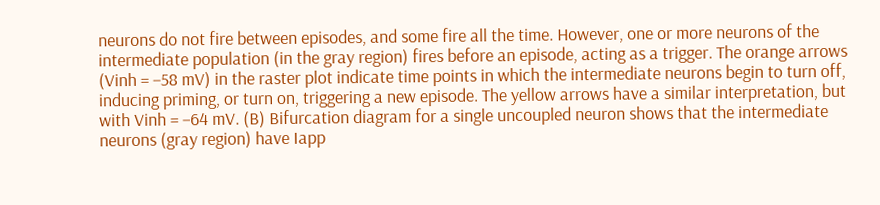neurons do not fire between episodes, and some fire all the time. However, one or more neurons of the intermediate population (in the gray region) fires before an episode, acting as a trigger. The orange arrows (Vinh = −58 mV) in the raster plot indicate time points in which the intermediate neurons begin to turn off, inducing priming, or turn on, triggering a new episode. The yellow arrows have a similar interpretation, but with Vinh = −64 mV. (B) Bifurcation diagram for a single uncoupled neuron shows that the intermediate neurons (gray region) have Iapp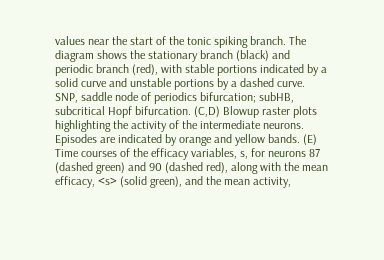values near the start of the tonic spiking branch. The diagram shows the stationary branch (black) and periodic branch (red), with stable portions indicated by a solid curve and unstable portions by a dashed curve. SNP, saddle node of periodics bifurcation; subHB, subcritical Hopf bifurcation. (C,D) Blowup raster plots highlighting the activity of the intermediate neurons. Episodes are indicated by orange and yellow bands. (E) Time courses of the efficacy variables, s, for neurons 87 (dashed green) and 90 (dashed red), along with the mean efficacy, <s> (solid green), and the mean activity,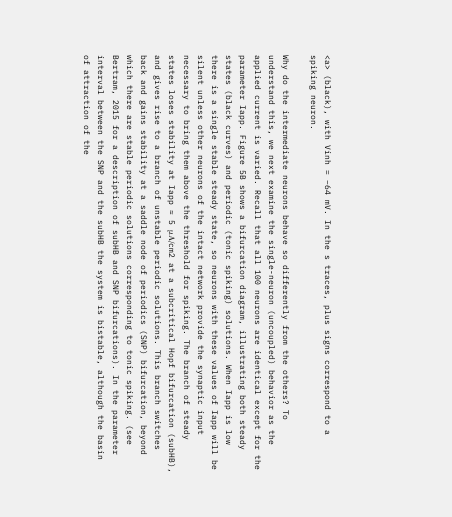<a> (black), with Vinh = −64 mV. In the s traces, plus signs correspond to a spiking neuron.

Why do the intermediate neurons behave so differently from the others? To understand this, we next examine the single-neuron (uncoupled) behavior as the applied current is varied. Recall that all 100 neurons are identical except for the parameter Iapp. Figure 5B shows a bifurcation diagram, illustrating both steady states (black curves) and periodic (tonic spiking) solutions. When Iapp is low there is a single stable steady state, so neurons with these values of Iapp will be silent unless other neurons of the intact network provide the synaptic input necessary to bring them above the threshold for spiking. The branch of steady states loses stability at Iapp ≈ 5 μA/cm2 at a subcritical Hopf bifurcation (subHB), and gives rise to a branch of unstable periodic solutions. This branch switches back and gains stability at a saddle node of periodics (SNP) bifurcation, beyond which there are stable periodic solutions corresponding to tonic spiking. (see Bertram, 2015 for a description of subHB and SNP bifurcations). In the parameter interval between the SNP and the subHB the system is bistable, although the basin of attraction of the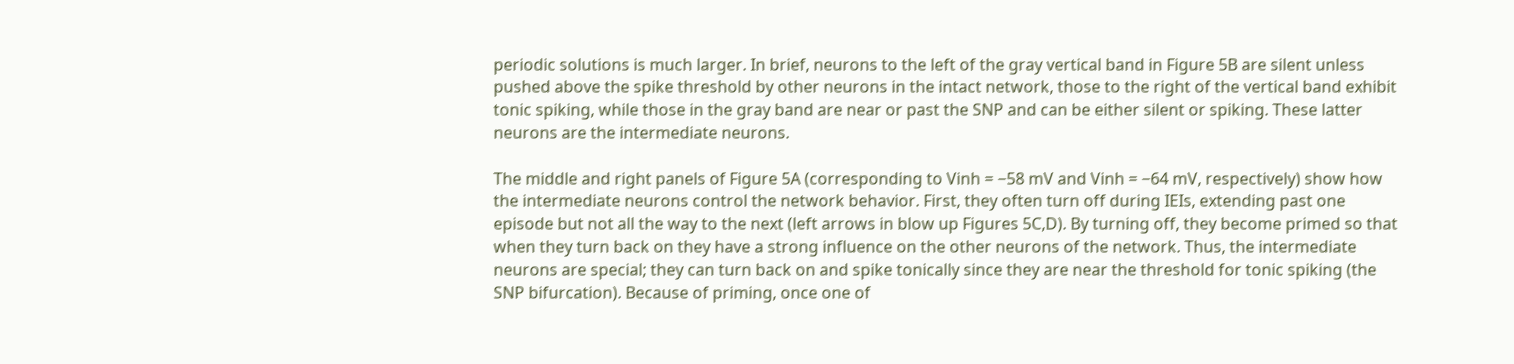periodic solutions is much larger. In brief, neurons to the left of the gray vertical band in Figure 5B are silent unless pushed above the spike threshold by other neurons in the intact network, those to the right of the vertical band exhibit tonic spiking, while those in the gray band are near or past the SNP and can be either silent or spiking. These latter neurons are the intermediate neurons.

The middle and right panels of Figure 5A (corresponding to Vinh = −58 mV and Vinh = −64 mV, respectively) show how the intermediate neurons control the network behavior. First, they often turn off during IEIs, extending past one episode but not all the way to the next (left arrows in blow up Figures 5C,D). By turning off, they become primed so that when they turn back on they have a strong influence on the other neurons of the network. Thus, the intermediate neurons are special; they can turn back on and spike tonically since they are near the threshold for tonic spiking (the SNP bifurcation). Because of priming, once one of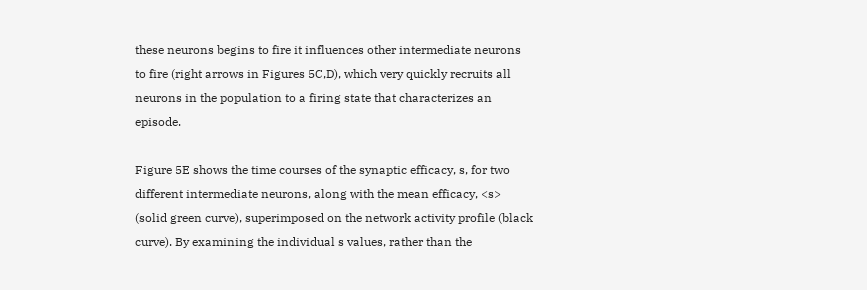these neurons begins to fire it influences other intermediate neurons to fire (right arrows in Figures 5C,D), which very quickly recruits all neurons in the population to a firing state that characterizes an episode.

Figure 5E shows the time courses of the synaptic efficacy, s, for two different intermediate neurons, along with the mean efficacy, <s> (solid green curve), superimposed on the network activity profile (black curve). By examining the individual s values, rather than the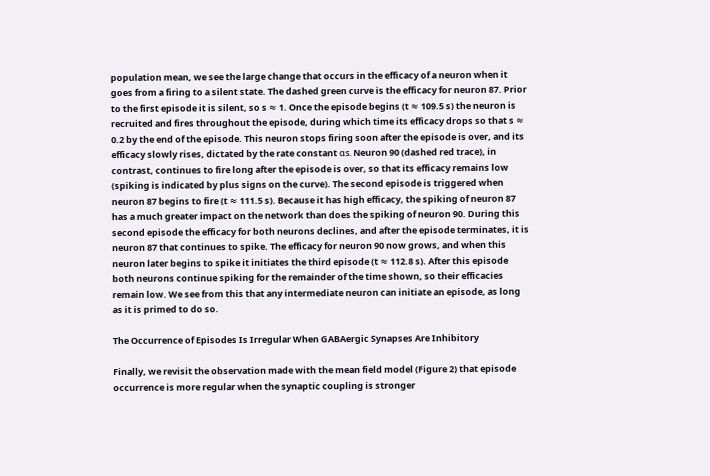population mean, we see the large change that occurs in the efficacy of a neuron when it goes from a firing to a silent state. The dashed green curve is the efficacy for neuron 87. Prior to the first episode it is silent, so s ≈ 1. Once the episode begins (t ≈ 109.5 s) the neuron is recruited and fires throughout the episode, during which time its efficacy drops so that s ≈ 0.2 by the end of the episode. This neuron stops firing soon after the episode is over, and its efficacy slowly rises, dictated by the rate constant αs. Neuron 90 (dashed red trace), in contrast, continues to fire long after the episode is over, so that its efficacy remains low (spiking is indicated by plus signs on the curve). The second episode is triggered when neuron 87 begins to fire (t ≈ 111.5 s). Because it has high efficacy, the spiking of neuron 87 has a much greater impact on the network than does the spiking of neuron 90. During this second episode the efficacy for both neurons declines, and after the episode terminates, it is neuron 87 that continues to spike. The efficacy for neuron 90 now grows, and when this neuron later begins to spike it initiates the third episode (t ≈ 112.8 s). After this episode both neurons continue spiking for the remainder of the time shown, so their efficacies remain low. We see from this that any intermediate neuron can initiate an episode, as long as it is primed to do so.

The Occurrence of Episodes Is Irregular When GABAergic Synapses Are Inhibitory

Finally, we revisit the observation made with the mean field model (Figure 2) that episode occurrence is more regular when the synaptic coupling is stronger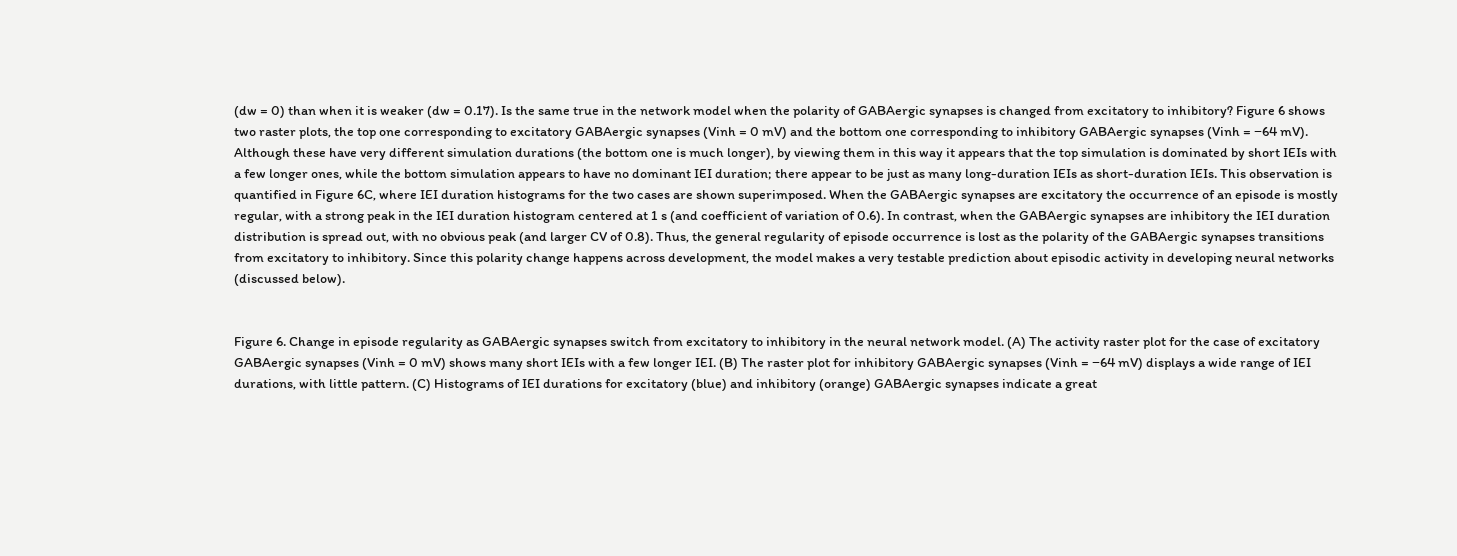(dw = 0) than when it is weaker (dw = 0.17). Is the same true in the network model when the polarity of GABAergic synapses is changed from excitatory to inhibitory? Figure 6 shows two raster plots, the top one corresponding to excitatory GABAergic synapses (Vinh = 0 mV) and the bottom one corresponding to inhibitory GABAergic synapses (Vinh = −64 mV). Although these have very different simulation durations (the bottom one is much longer), by viewing them in this way it appears that the top simulation is dominated by short IEIs with a few longer ones, while the bottom simulation appears to have no dominant IEI duration; there appear to be just as many long-duration IEIs as short-duration IEIs. This observation is quantified in Figure 6C, where IEI duration histograms for the two cases are shown superimposed. When the GABAergic synapses are excitatory the occurrence of an episode is mostly regular, with a strong peak in the IEI duration histogram centered at 1 s (and coefficient of variation of 0.6). In contrast, when the GABAergic synapses are inhibitory the IEI duration distribution is spread out, with no obvious peak (and larger CV of 0.8). Thus, the general regularity of episode occurrence is lost as the polarity of the GABAergic synapses transitions from excitatory to inhibitory. Since this polarity change happens across development, the model makes a very testable prediction about episodic activity in developing neural networks (discussed below).


Figure 6. Change in episode regularity as GABAergic synapses switch from excitatory to inhibitory in the neural network model. (A) The activity raster plot for the case of excitatory GABAergic synapses (Vinh = 0 mV) shows many short IEIs with a few longer IEI. (B) The raster plot for inhibitory GABAergic synapses (Vinh = −64 mV) displays a wide range of IEI durations, with little pattern. (C) Histograms of IEI durations for excitatory (blue) and inhibitory (orange) GABAergic synapses indicate a great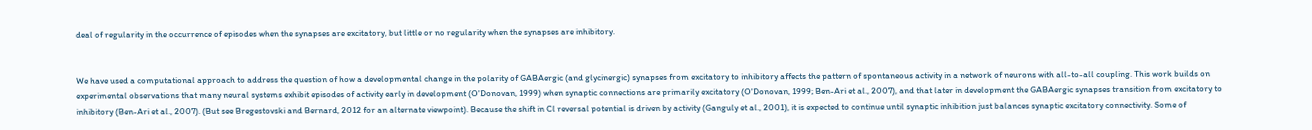deal of regularity in the occurrence of episodes when the synapses are excitatory, but little or no regularity when the synapses are inhibitory.


We have used a computational approach to address the question of how a developmental change in the polarity of GABAergic (and glycinergic) synapses from excitatory to inhibitory affects the pattern of spontaneous activity in a network of neurons with all-to-all coupling. This work builds on experimental observations that many neural systems exhibit episodes of activity early in development (O'Donovan, 1999) when synaptic connections are primarily excitatory (O'Donovan, 1999; Ben-Ari et al., 2007), and that later in development the GABAergic synapses transition from excitatory to inhibitory (Ben-Ari et al., 2007). (But see Bregestovski and Bernard, 2012 for an alternate viewpoint). Because the shift in Cl reversal potential is driven by activity (Ganguly et al., 2001), it is expected to continue until synaptic inhibition just balances synaptic excitatory connectivity. Some of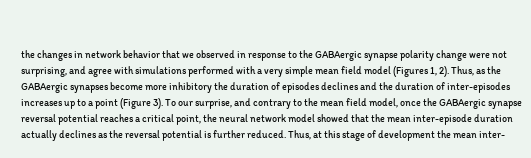the changes in network behavior that we observed in response to the GABAergic synapse polarity change were not surprising, and agree with simulations performed with a very simple mean field model (Figures 1, 2). Thus, as the GABAergic synapses become more inhibitory the duration of episodes declines and the duration of inter-episodes increases up to a point (Figure 3). To our surprise, and contrary to the mean field model, once the GABAergic synapse reversal potential reaches a critical point, the neural network model showed that the mean inter-episode duration actually declines as the reversal potential is further reduced. Thus, at this stage of development the mean inter-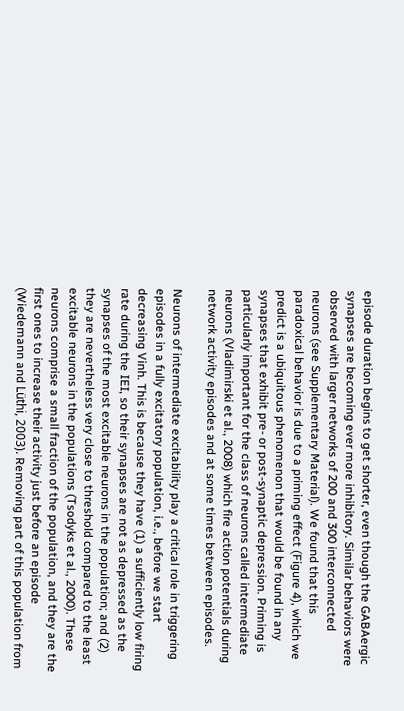episode duration begins to get shorter, even though the GABAergic synapses are becoming ever more inhibitory. Similar behaviors were observed with larger networks of 200 and 300 interconnected neurons (see Supplementary Material). We found that this paradoxical behavior is due to a priming effect (Figure 4), which we predict is a ubiquitous phenomenon that would be found in any synapses that exhibit pre- or post-synaptic depression. Priming is particularly important for the class of neurons called intermediate neurons (Vladimirski et al., 2008) which fire action potentials during network activity episodes and at some times between episodes.

Neurons of intermediate excitability play a critical role in triggering episodes in a fully excitatory population, i.e., before we start decreasing Vinh. This is because they have (1) a sufficiently low firing rate during the IEI, so their synapses are not as depressed as the synapses of the most excitable neurons in the population; and (2) they are nevertheless very close to threshold compared to the least excitable neurons in the populations (Tsodyks et al., 2000). These neurons comprise a small fraction of the population, and they are the first ones to increase their activity just before an episode (Wiedemann and Lüthi, 2003). Removing part of this population from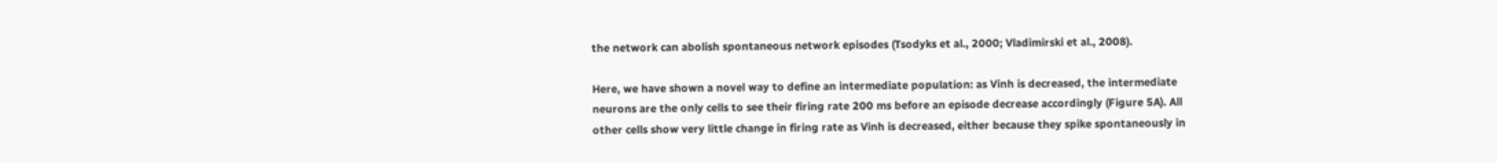the network can abolish spontaneous network episodes (Tsodyks et al., 2000; Vladimirski et al., 2008).

Here, we have shown a novel way to define an intermediate population: as Vinh is decreased, the intermediate neurons are the only cells to see their firing rate 200 ms before an episode decrease accordingly (Figure 5A). All other cells show very little change in firing rate as Vinh is decreased, either because they spike spontaneously in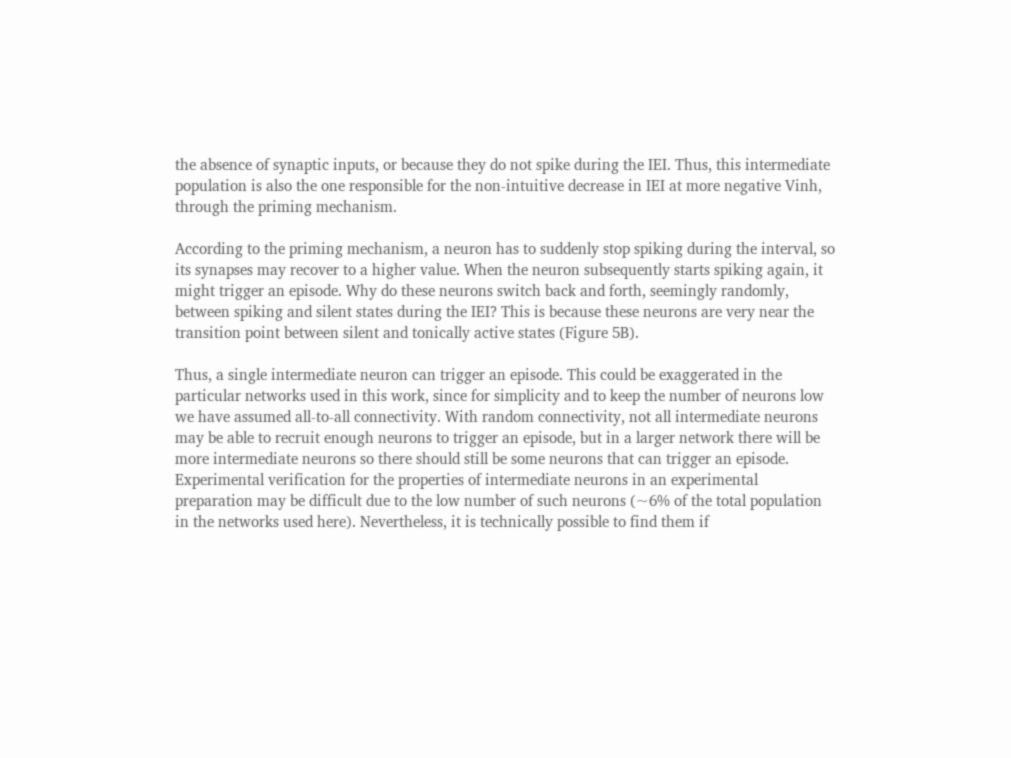the absence of synaptic inputs, or because they do not spike during the IEI. Thus, this intermediate population is also the one responsible for the non-intuitive decrease in IEI at more negative Vinh, through the priming mechanism.

According to the priming mechanism, a neuron has to suddenly stop spiking during the interval, so its synapses may recover to a higher value. When the neuron subsequently starts spiking again, it might trigger an episode. Why do these neurons switch back and forth, seemingly randomly, between spiking and silent states during the IEI? This is because these neurons are very near the transition point between silent and tonically active states (Figure 5B).

Thus, a single intermediate neuron can trigger an episode. This could be exaggerated in the particular networks used in this work, since for simplicity and to keep the number of neurons low we have assumed all-to-all connectivity. With random connectivity, not all intermediate neurons may be able to recruit enough neurons to trigger an episode, but in a larger network there will be more intermediate neurons so there should still be some neurons that can trigger an episode. Experimental verification for the properties of intermediate neurons in an experimental preparation may be difficult due to the low number of such neurons (~6% of the total population in the networks used here). Nevertheless, it is technically possible to find them if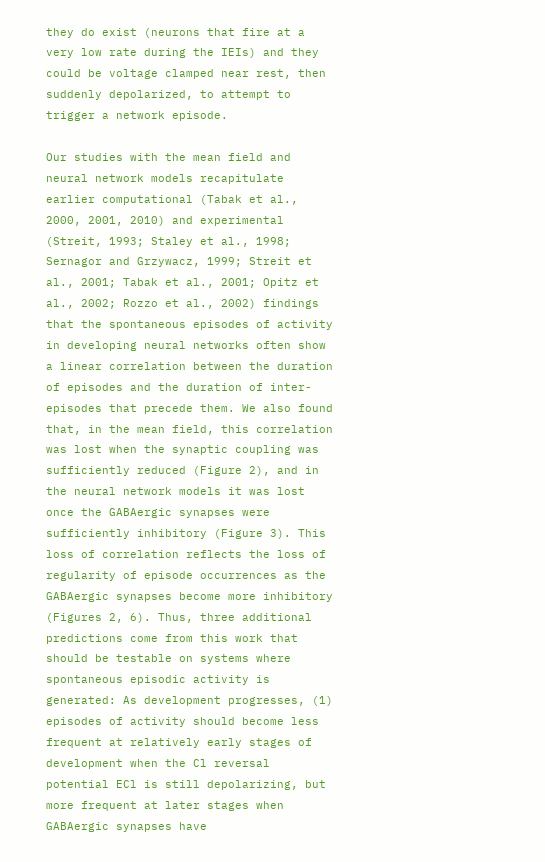they do exist (neurons that fire at a very low rate during the IEIs) and they could be voltage clamped near rest, then suddenly depolarized, to attempt to trigger a network episode.

Our studies with the mean field and neural network models recapitulate earlier computational (Tabak et al., 2000, 2001, 2010) and experimental (Streit, 1993; Staley et al., 1998; Sernagor and Grzywacz, 1999; Streit et al., 2001; Tabak et al., 2001; Opitz et al., 2002; Rozzo et al., 2002) findings that the spontaneous episodes of activity in developing neural networks often show a linear correlation between the duration of episodes and the duration of inter-episodes that precede them. We also found that, in the mean field, this correlation was lost when the synaptic coupling was sufficiently reduced (Figure 2), and in the neural network models it was lost once the GABAergic synapses were sufficiently inhibitory (Figure 3). This loss of correlation reflects the loss of regularity of episode occurrences as the GABAergic synapses become more inhibitory (Figures 2, 6). Thus, three additional predictions come from this work that should be testable on systems where spontaneous episodic activity is generated: As development progresses, (1) episodes of activity should become less frequent at relatively early stages of development when the Cl reversal potential ECl is still depolarizing, but more frequent at later stages when GABAergic synapses have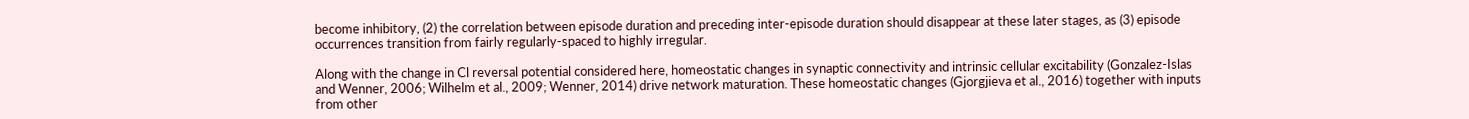become inhibitory, (2) the correlation between episode duration and preceding inter-episode duration should disappear at these later stages, as (3) episode occurrences transition from fairly regularly-spaced to highly irregular.

Along with the change in Cl reversal potential considered here, homeostatic changes in synaptic connectivity and intrinsic cellular excitability (Gonzalez-Islas and Wenner, 2006; Wilhelm et al., 2009; Wenner, 2014) drive network maturation. These homeostatic changes (Gjorgjieva et al., 2016) together with inputs from other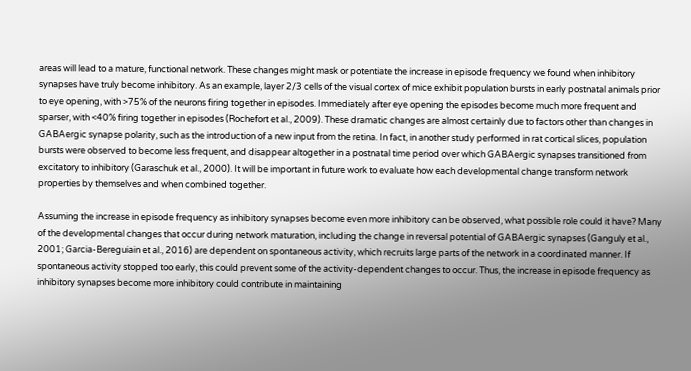areas will lead to a mature, functional network. These changes might mask or potentiate the increase in episode frequency we found when inhibitory synapses have truly become inhibitory. As an example, layer 2/3 cells of the visual cortex of mice exhibit population bursts in early postnatal animals prior to eye opening, with >75% of the neurons firing together in episodes. Immediately after eye opening the episodes become much more frequent and sparser, with <40% firing together in episodes (Rochefort et al., 2009). These dramatic changes are almost certainly due to factors other than changes in GABAergic synapse polarity, such as the introduction of a new input from the retina. In fact, in another study performed in rat cortical slices, population bursts were observed to become less frequent, and disappear altogether in a postnatal time period over which GABAergic synapses transitioned from excitatory to inhibitory (Garaschuk et al., 2000). It will be important in future work to evaluate how each developmental change transform network properties by themselves and when combined together.

Assuming the increase in episode frequency as inhibitory synapses become even more inhibitory can be observed, what possible role could it have? Many of the developmental changes that occur during network maturation, including the change in reversal potential of GABAergic synapses (Ganguly et al., 2001; Garcia-Bereguiain et al., 2016) are dependent on spontaneous activity, which recruits large parts of the network in a coordinated manner. If spontaneous activity stopped too early, this could prevent some of the activity-dependent changes to occur. Thus, the increase in episode frequency as inhibitory synapses become more inhibitory could contribute in maintaining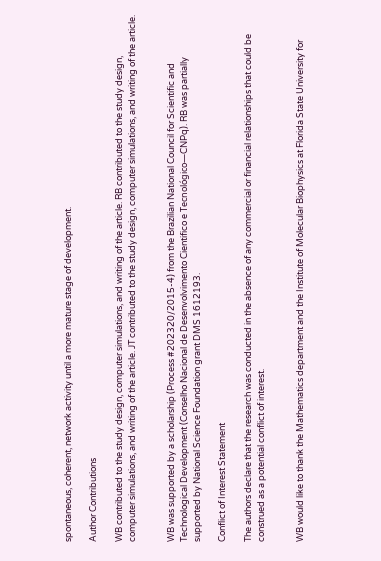spontaneous, coherent, network activity until a more mature stage of development.

Author Contributions

WB contributed to the study design, computer simulations, and writing of the article. RB contributed to the study design, computer simulations, and writing of the article. JT contributed to the study design, computer simulations, and writing of the article.


WB was supported by a scholarship (Process #202320/2015-4) from the Brazilian National Council for Scientific and Technological Development (Conselho Nacional de Desenvolvimento Cientifico e Tecnológico—CNPq). RB was partially supported by National Science Foundation grant DMS 1612193.

Conflict of Interest Statement

The authors declare that the research was conducted in the absence of any commercial or financial relationships that could be construed as a potential conflict of interest.


WB would like to thank the Mathematics department and the Institute of Molecular Biophysics at Florida State University for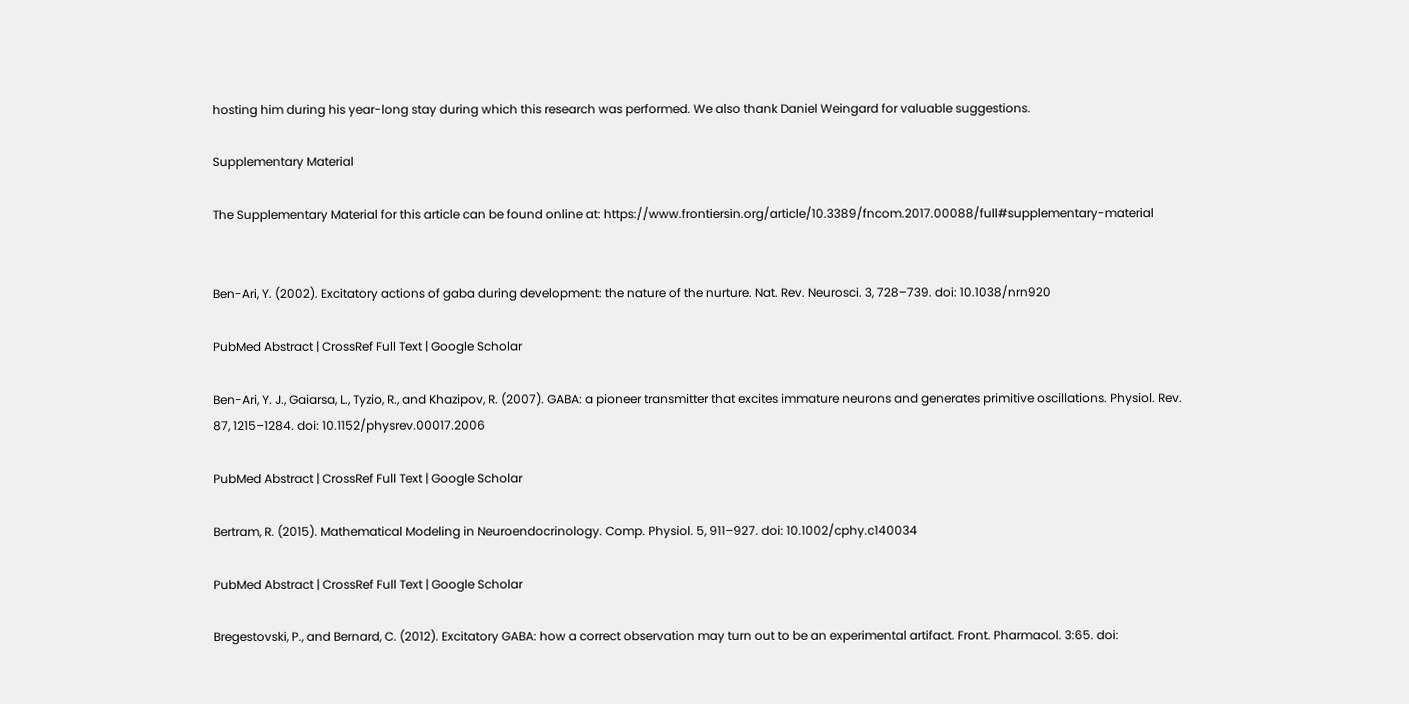hosting him during his year-long stay during which this research was performed. We also thank Daniel Weingard for valuable suggestions.

Supplementary Material

The Supplementary Material for this article can be found online at: https://www.frontiersin.org/article/10.3389/fncom.2017.00088/full#supplementary-material


Ben-Ari, Y. (2002). Excitatory actions of gaba during development: the nature of the nurture. Nat. Rev. Neurosci. 3, 728–739. doi: 10.1038/nrn920

PubMed Abstract | CrossRef Full Text | Google Scholar

Ben-Ari, Y. J., Gaiarsa, L., Tyzio, R., and Khazipov, R. (2007). GABA: a pioneer transmitter that excites immature neurons and generates primitive oscillations. Physiol. Rev. 87, 1215–1284. doi: 10.1152/physrev.00017.2006

PubMed Abstract | CrossRef Full Text | Google Scholar

Bertram, R. (2015). Mathematical Modeling in Neuroendocrinology. Comp. Physiol. 5, 911–927. doi: 10.1002/cphy.c140034

PubMed Abstract | CrossRef Full Text | Google Scholar

Bregestovski, P., and Bernard, C. (2012). Excitatory GABA: how a correct observation may turn out to be an experimental artifact. Front. Pharmacol. 3:65. doi: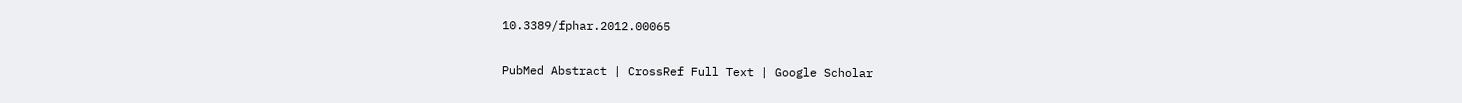10.3389/fphar.2012.00065

PubMed Abstract | CrossRef Full Text | Google Scholar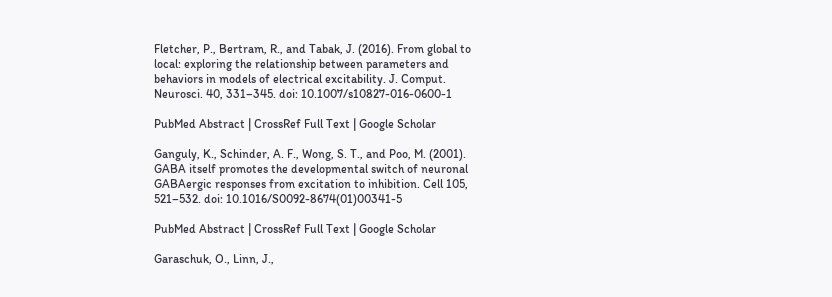Fletcher, P., Bertram, R., and Tabak, J. (2016). From global to local: exploring the relationship between parameters and behaviors in models of electrical excitability. J. Comput. Neurosci. 40, 331–345. doi: 10.1007/s10827-016-0600-1

PubMed Abstract | CrossRef Full Text | Google Scholar

Ganguly, K., Schinder, A. F., Wong, S. T., and Poo, M. (2001). GABA itself promotes the developmental switch of neuronal GABAergic responses from excitation to inhibition. Cell 105, 521–532. doi: 10.1016/S0092-8674(01)00341-5

PubMed Abstract | CrossRef Full Text | Google Scholar

Garaschuk, O., Linn, J.,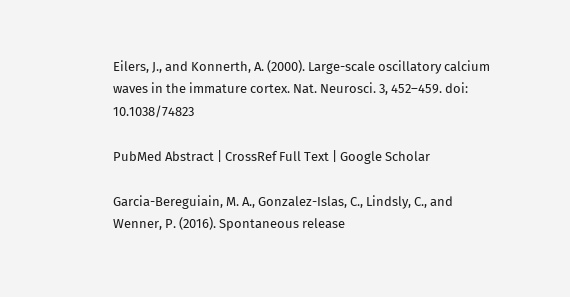Eilers, J., and Konnerth, A. (2000). Large-scale oscillatory calcium waves in the immature cortex. Nat. Neurosci. 3, 452–459. doi: 10.1038/74823

PubMed Abstract | CrossRef Full Text | Google Scholar

Garcia-Bereguiain, M. A., Gonzalez-Islas, C., Lindsly, C., and Wenner, P. (2016). Spontaneous release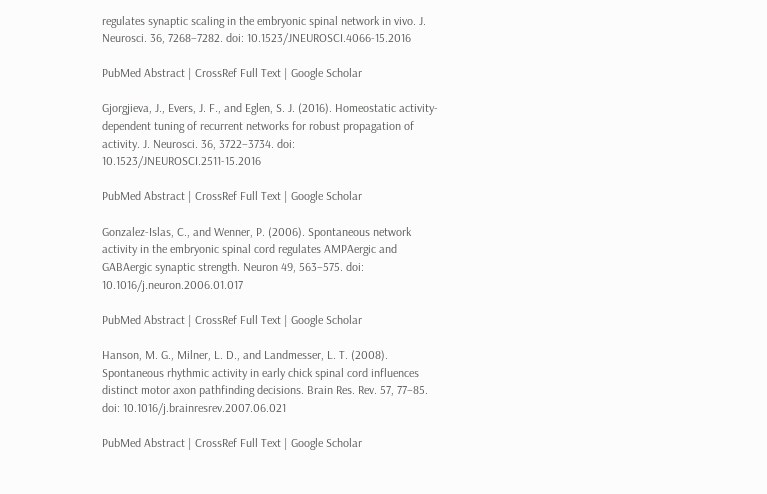regulates synaptic scaling in the embryonic spinal network in vivo. J. Neurosci. 36, 7268–7282. doi: 10.1523/JNEUROSCI.4066-15.2016

PubMed Abstract | CrossRef Full Text | Google Scholar

Gjorgjieva, J., Evers, J. F., and Eglen, S. J. (2016). Homeostatic activity-dependent tuning of recurrent networks for robust propagation of activity. J. Neurosci. 36, 3722–3734. doi: 10.1523/JNEUROSCI.2511-15.2016

PubMed Abstract | CrossRef Full Text | Google Scholar

Gonzalez-Islas, C., and Wenner, P. (2006). Spontaneous network activity in the embryonic spinal cord regulates AMPAergic and GABAergic synaptic strength. Neuron 49, 563–575. doi: 10.1016/j.neuron.2006.01.017

PubMed Abstract | CrossRef Full Text | Google Scholar

Hanson, M. G., Milner, L. D., and Landmesser, L. T. (2008). Spontaneous rhythmic activity in early chick spinal cord influences distinct motor axon pathfinding decisions. Brain Res. Rev. 57, 77–85. doi: 10.1016/j.brainresrev.2007.06.021

PubMed Abstract | CrossRef Full Text | Google Scholar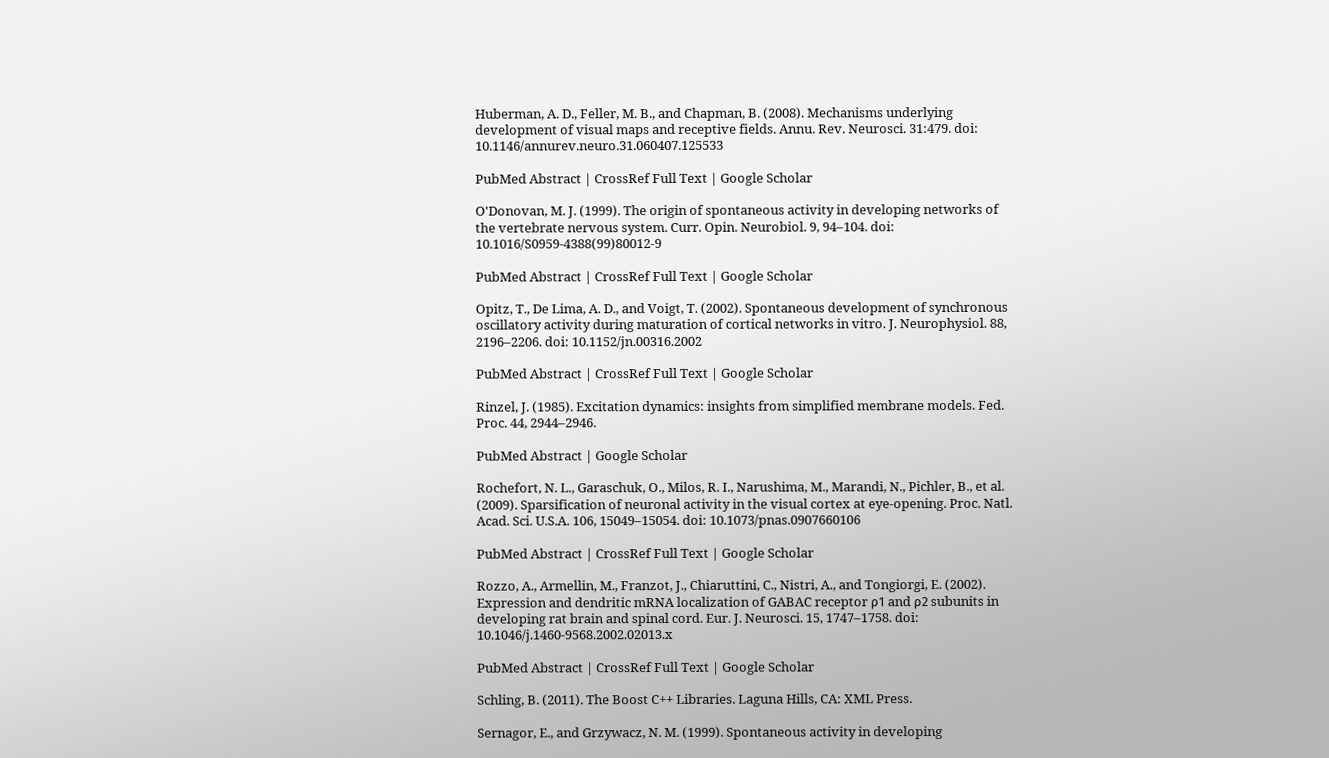Huberman, A. D., Feller, M. B., and Chapman, B. (2008). Mechanisms underlying development of visual maps and receptive fields. Annu. Rev. Neurosci. 31:479. doi: 10.1146/annurev.neuro.31.060407.125533

PubMed Abstract | CrossRef Full Text | Google Scholar

O'Donovan, M. J. (1999). The origin of spontaneous activity in developing networks of the vertebrate nervous system. Curr. Opin. Neurobiol. 9, 94–104. doi: 10.1016/S0959-4388(99)80012-9

PubMed Abstract | CrossRef Full Text | Google Scholar

Opitz, T., De Lima, A. D., and Voigt, T. (2002). Spontaneous development of synchronous oscillatory activity during maturation of cortical networks in vitro. J. Neurophysiol. 88, 2196–2206. doi: 10.1152/jn.00316.2002

PubMed Abstract | CrossRef Full Text | Google Scholar

Rinzel, J. (1985). Excitation dynamics: insights from simplified membrane models. Fed. Proc. 44, 2944–2946.

PubMed Abstract | Google Scholar

Rochefort, N. L., Garaschuk, O., Milos, R. I., Narushima, M., Marandi, N., Pichler, B., et al. (2009). Sparsification of neuronal activity in the visual cortex at eye-opening. Proc. Natl. Acad. Sci. U.S.A. 106, 15049–15054. doi: 10.1073/pnas.0907660106

PubMed Abstract | CrossRef Full Text | Google Scholar

Rozzo, A., Armellin, M., Franzot, J., Chiaruttini, C., Nistri, A., and Tongiorgi, E. (2002). Expression and dendritic mRNA localization of GABAC receptor ρ1 and ρ2 subunits in developing rat brain and spinal cord. Eur. J. Neurosci. 15, 1747–1758. doi: 10.1046/j.1460-9568.2002.02013.x

PubMed Abstract | CrossRef Full Text | Google Scholar

Schling, B. (2011). The Boost C++ Libraries. Laguna Hills, CA: XML Press.

Sernagor, E., and Grzywacz, N. M. (1999). Spontaneous activity in developing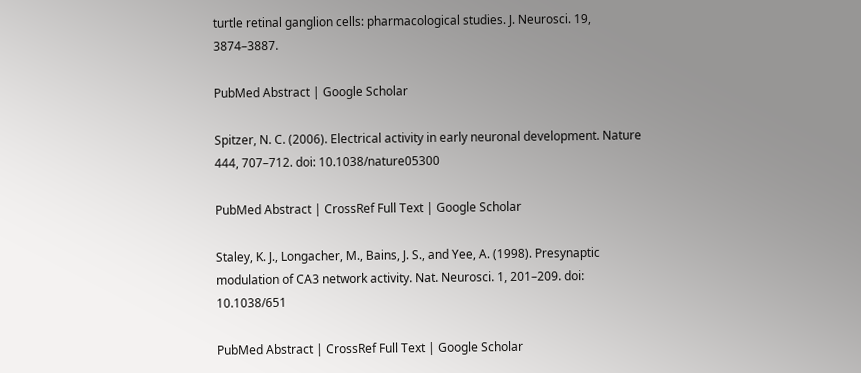turtle retinal ganglion cells: pharmacological studies. J. Neurosci. 19, 3874–3887.

PubMed Abstract | Google Scholar

Spitzer, N. C. (2006). Electrical activity in early neuronal development. Nature 444, 707–712. doi: 10.1038/nature05300

PubMed Abstract | CrossRef Full Text | Google Scholar

Staley, K. J., Longacher, M., Bains, J. S., and Yee, A. (1998). Presynaptic modulation of CA3 network activity. Nat. Neurosci. 1, 201–209. doi: 10.1038/651

PubMed Abstract | CrossRef Full Text | Google Scholar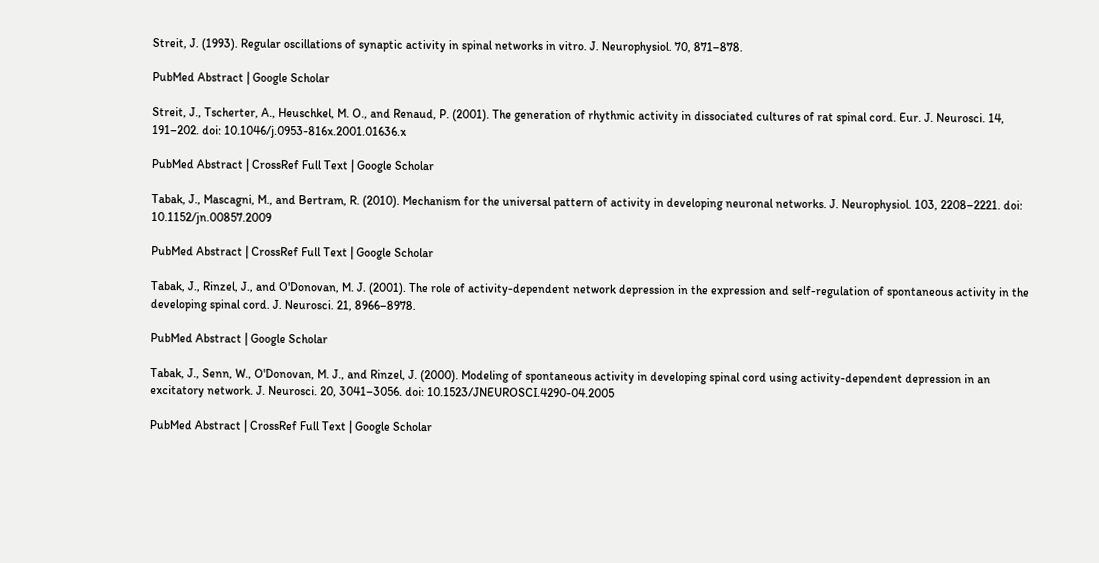Streit, J. (1993). Regular oscillations of synaptic activity in spinal networks in vitro. J. Neurophysiol. 70, 871–878.

PubMed Abstract | Google Scholar

Streit, J., Tscherter, A., Heuschkel, M. O., and Renaud, P. (2001). The generation of rhythmic activity in dissociated cultures of rat spinal cord. Eur. J. Neurosci. 14, 191–202. doi: 10.1046/j.0953-816x.2001.01636.x

PubMed Abstract | CrossRef Full Text | Google Scholar

Tabak, J., Mascagni, M., and Bertram, R. (2010). Mechanism for the universal pattern of activity in developing neuronal networks. J. Neurophysiol. 103, 2208–2221. doi: 10.1152/jn.00857.2009

PubMed Abstract | CrossRef Full Text | Google Scholar

Tabak, J., Rinzel, J., and O'Donovan, M. J. (2001). The role of activity-dependent network depression in the expression and self-regulation of spontaneous activity in the developing spinal cord. J. Neurosci. 21, 8966–8978.

PubMed Abstract | Google Scholar

Tabak, J., Senn, W., O'Donovan, M. J., and Rinzel, J. (2000). Modeling of spontaneous activity in developing spinal cord using activity-dependent depression in an excitatory network. J. Neurosci. 20, 3041–3056. doi: 10.1523/JNEUROSCI.4290-04.2005

PubMed Abstract | CrossRef Full Text | Google Scholar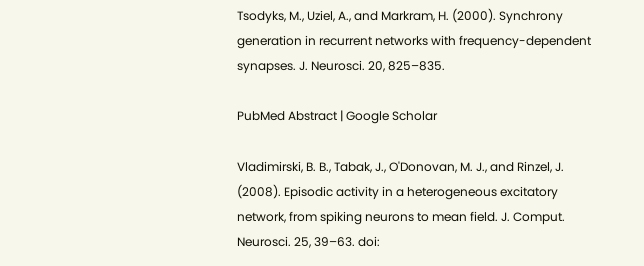Tsodyks, M., Uziel, A., and Markram, H. (2000). Synchrony generation in recurrent networks with frequency-dependent synapses. J. Neurosci. 20, 825–835.

PubMed Abstract | Google Scholar

Vladimirski, B. B., Tabak, J., O'Donovan, M. J., and Rinzel, J. (2008). Episodic activity in a heterogeneous excitatory network, from spiking neurons to mean field. J. Comput. Neurosci. 25, 39–63. doi: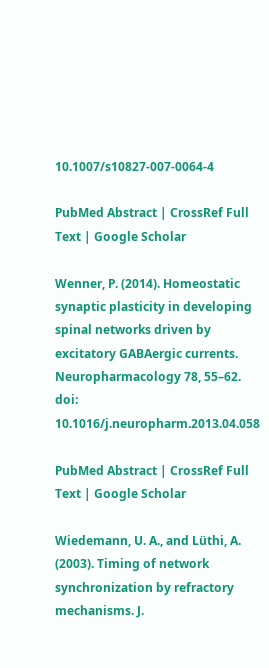10.1007/s10827-007-0064-4

PubMed Abstract | CrossRef Full Text | Google Scholar

Wenner, P. (2014). Homeostatic synaptic plasticity in developing spinal networks driven by excitatory GABAergic currents. Neuropharmacology 78, 55–62. doi: 10.1016/j.neuropharm.2013.04.058

PubMed Abstract | CrossRef Full Text | Google Scholar

Wiedemann, U. A., and Lüthi, A. (2003). Timing of network synchronization by refractory mechanisms. J.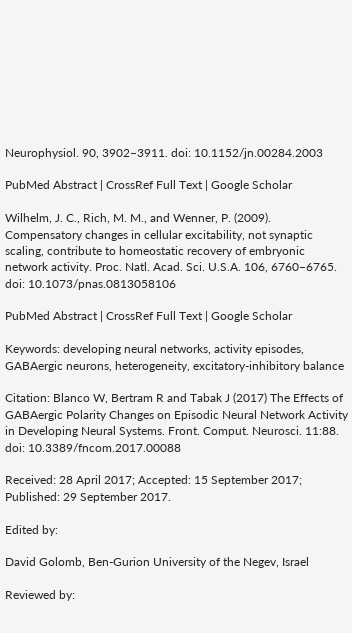Neurophysiol. 90, 3902–3911. doi: 10.1152/jn.00284.2003

PubMed Abstract | CrossRef Full Text | Google Scholar

Wilhelm, J. C., Rich, M. M., and Wenner, P. (2009). Compensatory changes in cellular excitability, not synaptic scaling, contribute to homeostatic recovery of embryonic network activity. Proc. Natl. Acad. Sci. U.S.A. 106, 6760–6765. doi: 10.1073/pnas.0813058106

PubMed Abstract | CrossRef Full Text | Google Scholar

Keywords: developing neural networks, activity episodes, GABAergic neurons, heterogeneity, excitatory-inhibitory balance

Citation: Blanco W, Bertram R and Tabak J (2017) The Effects of GABAergic Polarity Changes on Episodic Neural Network Activity in Developing Neural Systems. Front. Comput. Neurosci. 11:88. doi: 10.3389/fncom.2017.00088

Received: 28 April 2017; Accepted: 15 September 2017;
Published: 29 September 2017.

Edited by:

David Golomb, Ben-Gurion University of the Negev, Israel

Reviewed by: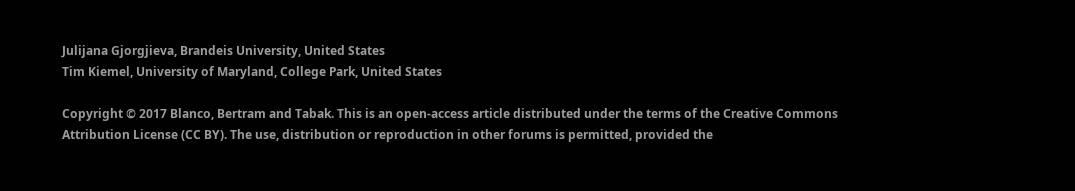Julijana Gjorgjieva, Brandeis University, United States
Tim Kiemel, University of Maryland, College Park, United States

Copyright © 2017 Blanco, Bertram and Tabak. This is an open-access article distributed under the terms of the Creative Commons Attribution License (CC BY). The use, distribution or reproduction in other forums is permitted, provided the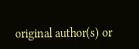original author(s) or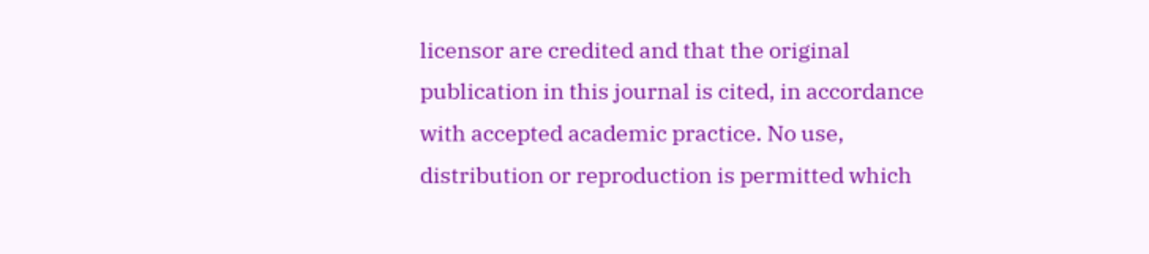licensor are credited and that the original publication in this journal is cited, in accordance with accepted academic practice. No use, distribution or reproduction is permitted which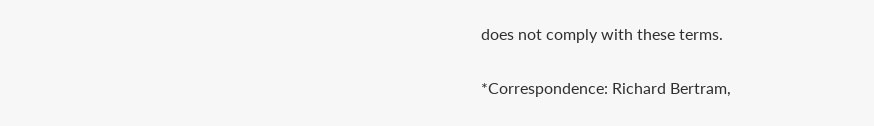does not comply with these terms.

*Correspondence: Richard Bertram,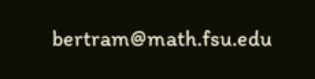bertram@math.fsu.edu